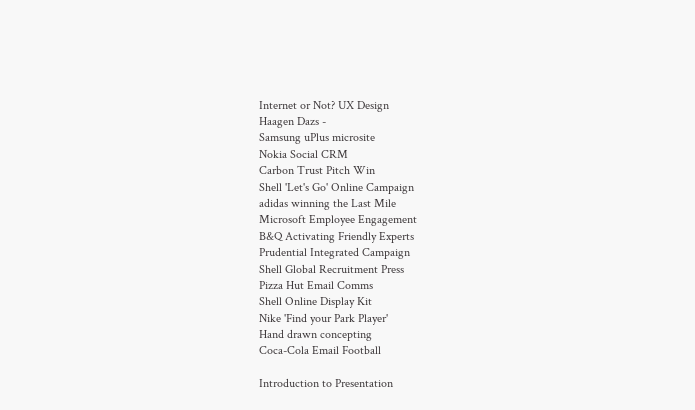Internet or Not? UX Design
Haagen Dazs -
Samsung uPlus microsite
Nokia Social CRM
Carbon Trust Pitch Win
Shell 'Let's Go' Online Campaign
adidas winning the Last Mile
Microsoft Employee Engagement
B&Q Activating Friendly Experts
Prudential Integrated Campaign
Shell Global Recruitment Press
Pizza Hut Email Comms
Shell Online Display Kit
Nike 'Find your Park Player'
Hand drawn concepting
Coca-Cola Email Football

Introduction to Presentation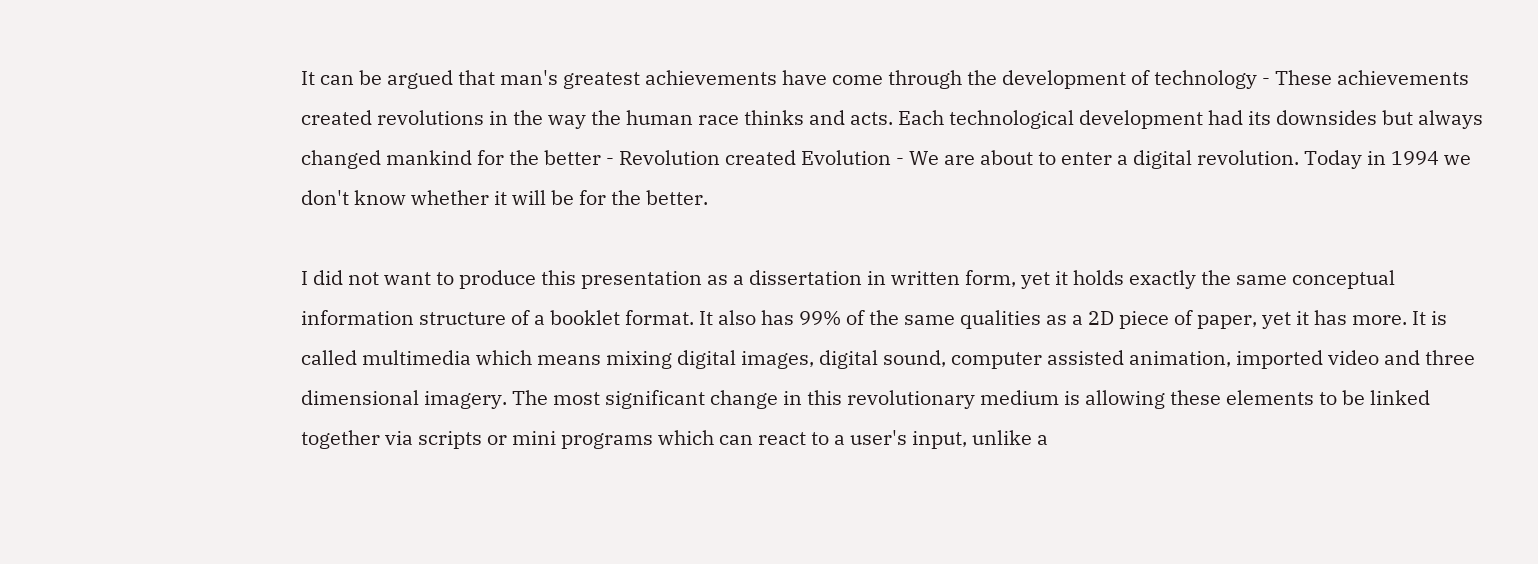It can be argued that man's greatest achievements have come through the development of technology - These achievements created revolutions in the way the human race thinks and acts. Each technological development had its downsides but always changed mankind for the better - Revolution created Evolution - We are about to enter a digital revolution. Today in 1994 we don't know whether it will be for the better.

I did not want to produce this presentation as a dissertation in written form, yet it holds exactly the same conceptual information structure of a booklet format. It also has 99% of the same qualities as a 2D piece of paper, yet it has more. It is called multimedia which means mixing digital images, digital sound, computer assisted animation, imported video and three dimensional imagery. The most significant change in this revolutionary medium is allowing these elements to be linked together via scripts or mini programs which can react to a user's input, unlike a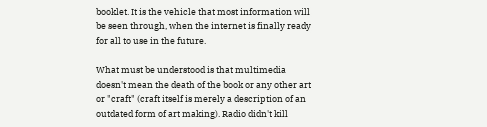booklet. It is the vehicle that most information will be seen through, when the internet is finally ready for all to use in the future.

What must be understood is that multimedia doesn't mean the death of the book or any other art or "craft" (craft itself is merely a description of an outdated form of art making). Radio didn't kill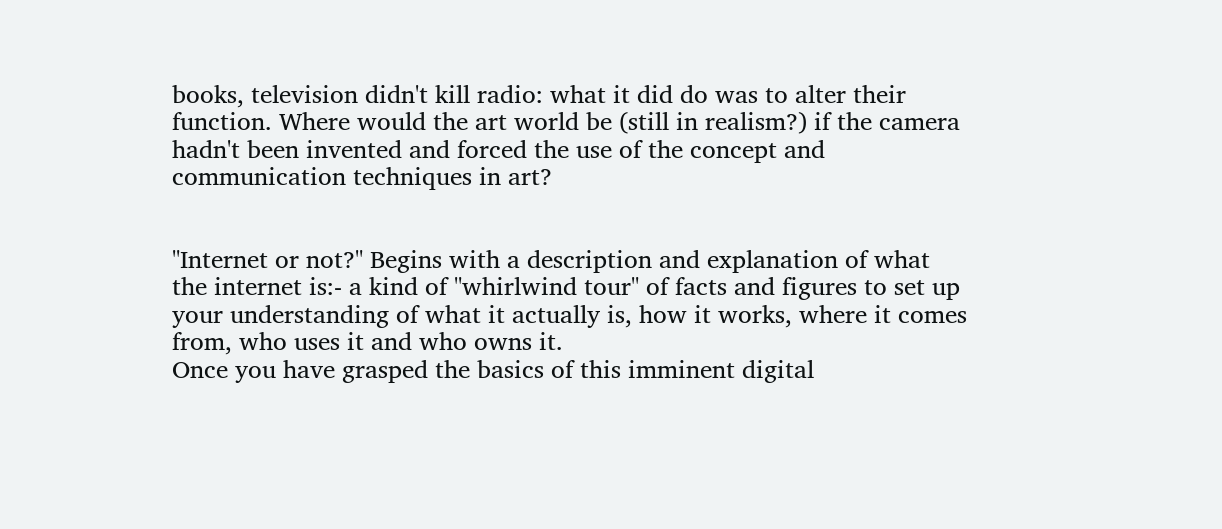books, television didn't kill radio: what it did do was to alter their function. Where would the art world be (still in realism?) if the camera hadn't been invented and forced the use of the concept and communication techniques in art?


"Internet or not?" Begins with a description and explanation of what the internet is:- a kind of "whirlwind tour" of facts and figures to set up your understanding of what it actually is, how it works, where it comes from, who uses it and who owns it.
Once you have grasped the basics of this imminent digital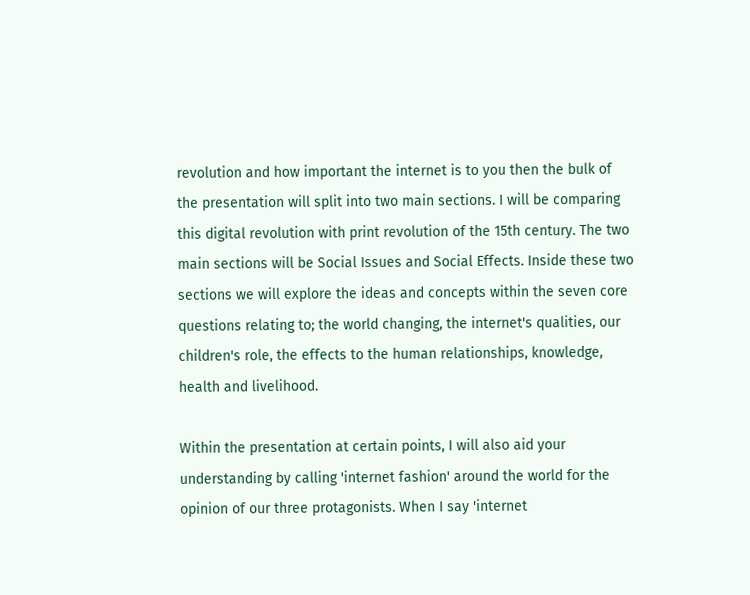revolution and how important the internet is to you then the bulk of the presentation will split into two main sections. I will be comparing this digital revolution with print revolution of the 15th century. The two main sections will be Social Issues and Social Effects. Inside these two sections we will explore the ideas and concepts within the seven core questions relating to; the world changing, the internet's qualities, our children's role, the effects to the human relationships, knowledge, health and livelihood.

Within the presentation at certain points, I will also aid your understanding by calling 'internet fashion' around the world for the opinion of our three protagonists. When I say 'internet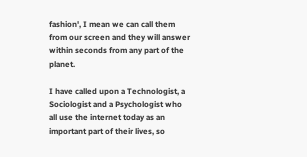fashion', I mean we can call them from our screen and they will answer within seconds from any part of the planet.

I have called upon a Technologist, a Sociologist and a Psychologist who all use the internet today as an important part of their lives, so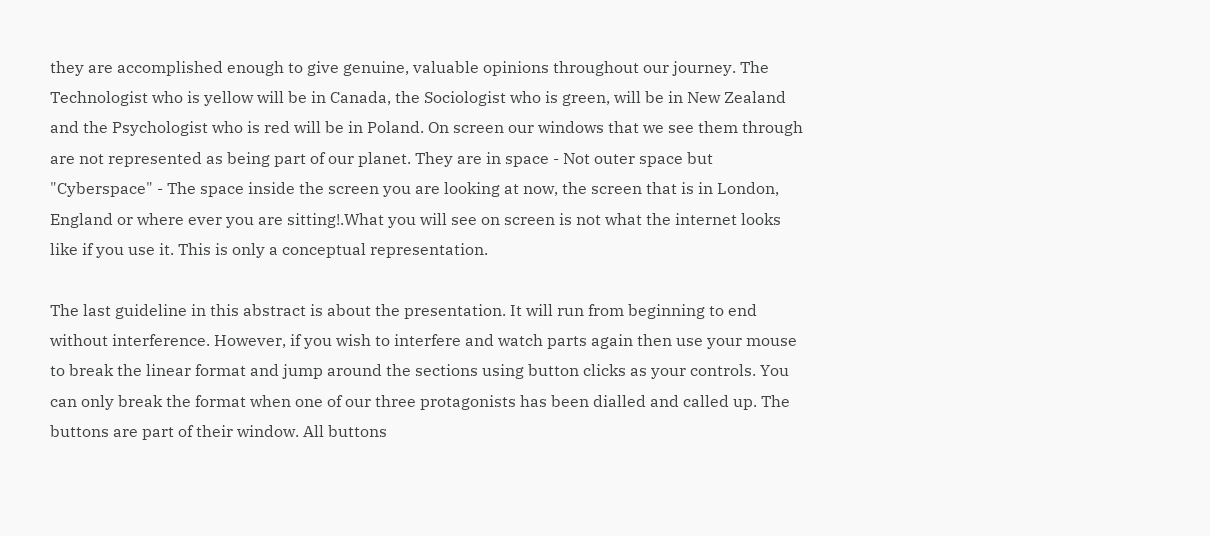they are accomplished enough to give genuine, valuable opinions throughout our journey. The Technologist who is yellow will be in Canada, the Sociologist who is green, will be in New Zealand and the Psychologist who is red will be in Poland. On screen our windows that we see them through are not represented as being part of our planet. They are in space - Not outer space but "Cyberspace" - The space inside the screen you are looking at now, the screen that is in London, England or where ever you are sitting!.What you will see on screen is not what the internet looks like if you use it. This is only a conceptual representation.

The last guideline in this abstract is about the presentation. It will run from beginning to end without interference. However, if you wish to interfere and watch parts again then use your mouse to break the linear format and jump around the sections using button clicks as your controls. You can only break the format when one of our three protagonists has been dialled and called up. The buttons are part of their window. All buttons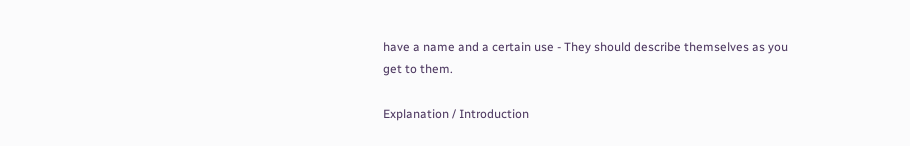have a name and a certain use - They should describe themselves as you get to them.

Explanation / Introduction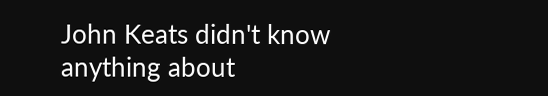John Keats didn't know anything about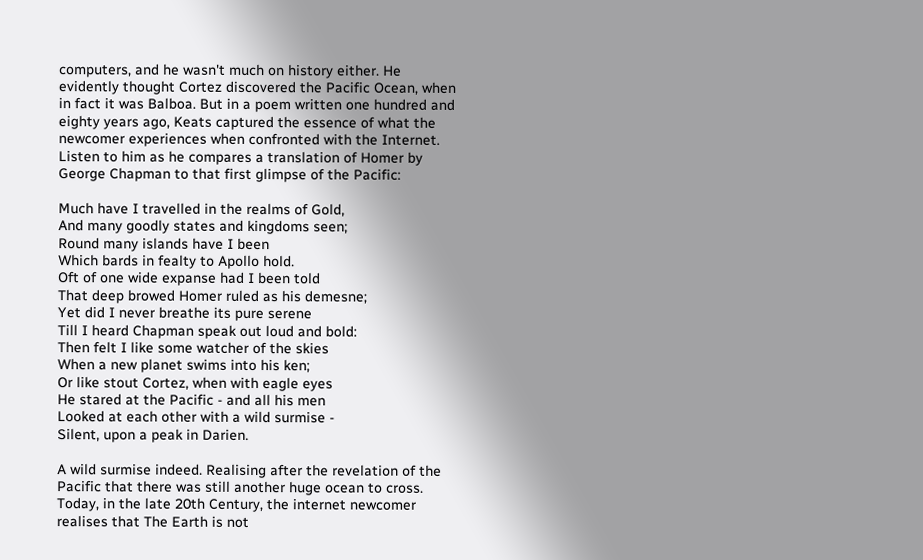computers, and he wasn't much on history either. He evidently thought Cortez discovered the Pacific Ocean, when in fact it was Balboa. But in a poem written one hundred and eighty years ago, Keats captured the essence of what the newcomer experiences when confronted with the Internet. Listen to him as he compares a translation of Homer by George Chapman to that first glimpse of the Pacific:

Much have I travelled in the realms of Gold,
And many goodly states and kingdoms seen;
Round many islands have I been
Which bards in fealty to Apollo hold.
Oft of one wide expanse had I been told
That deep browed Homer ruled as his demesne;
Yet did I never breathe its pure serene
Till I heard Chapman speak out loud and bold:
Then felt I like some watcher of the skies
When a new planet swims into his ken;
Or like stout Cortez, when with eagle eyes
He stared at the Pacific - and all his men
Looked at each other with a wild surmise -
Silent, upon a peak in Darien.

A wild surmise indeed. Realising after the revelation of the Pacific that there was still another huge ocean to cross. Today, in the late 20th Century, the internet newcomer realises that The Earth is not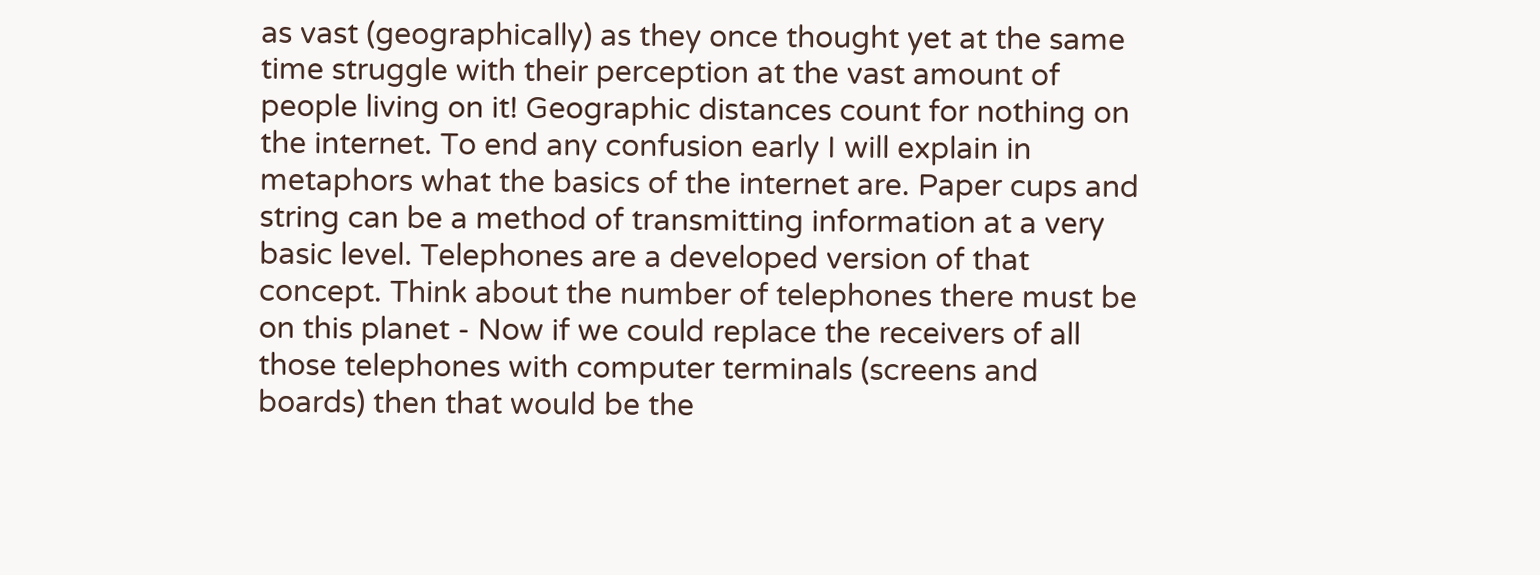as vast (geographically) as they once thought yet at the same time struggle with their perception at the vast amount of people living on it! Geographic distances count for nothing on the internet. To end any confusion early I will explain in metaphors what the basics of the internet are. Paper cups and string can be a method of transmitting information at a very basic level. Telephones are a developed version of that concept. Think about the number of telephones there must be on this planet - Now if we could replace the receivers of all those telephones with computer terminals (screens and boards) then that would be the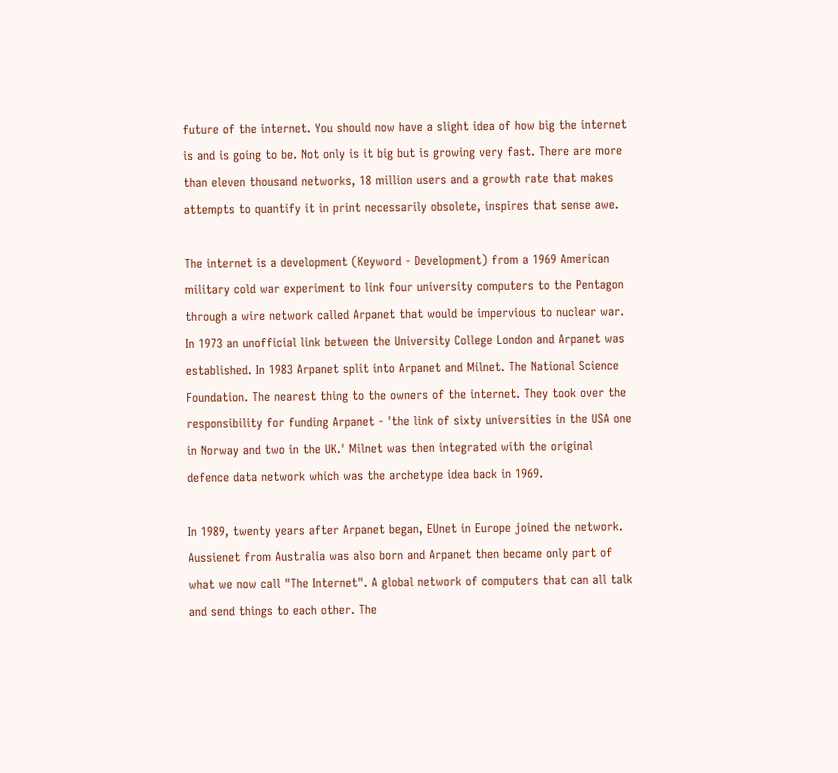future of the internet. You should now have a slight idea of how big the internet is and is going to be. Not only is it big but is growing very fast. There are more than eleven thousand networks, 18 million users and a growth rate that makes attempts to quantify it in print necessarily obsolete, inspires that sense awe.

The internet is a development (Keyword - Development) from a 1969 American military cold war experiment to link four university computers to the Pentagon through a wire network called Arpanet that would be impervious to nuclear war. In 1973 an unofficial link between the University College London and Arpanet was established. In 1983 Arpanet split into Arpanet and Milnet. The National Science Foundation. The nearest thing to the owners of the internet. They took over the responsibility for funding Arpanet - 'the link of sixty universities in the USA one in Norway and two in the UK.' Milnet was then integrated with the original defence data network which was the archetype idea back in 1969.

In 1989, twenty years after Arpanet began, EUnet in Europe joined the network. Aussienet from Australia was also born and Arpanet then became only part of what we now call "The Internet". A global network of computers that can all talk and send things to each other. The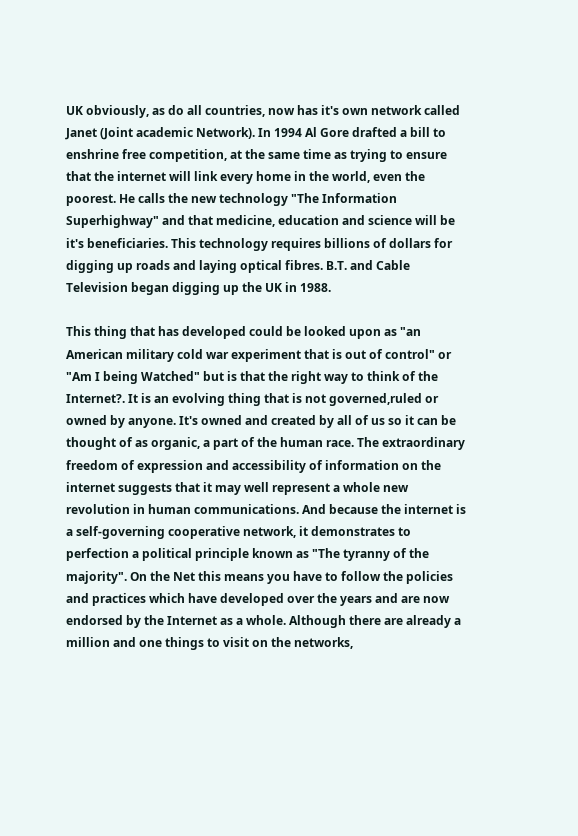UK obviously, as do all countries, now has it's own network called Janet (Joint academic Network). In 1994 Al Gore drafted a bill to enshrine free competition, at the same time as trying to ensure that the internet will link every home in the world, even the poorest. He calls the new technology "The Information Superhighway" and that medicine, education and science will be it's beneficiaries. This technology requires billions of dollars for digging up roads and laying optical fibres. B.T. and Cable Television began digging up the UK in 1988.

This thing that has developed could be looked upon as "an American military cold war experiment that is out of control" or "Am I being Watched" but is that the right way to think of the Internet?. It is an evolving thing that is not governed,ruled or owned by anyone. It's owned and created by all of us so it can be thought of as organic, a part of the human race. The extraordinary freedom of expression and accessibility of information on the internet suggests that it may well represent a whole new revolution in human communications. And because the internet is a self-governing cooperative network, it demonstrates to perfection a political principle known as "The tyranny of the majority". On the Net this means you have to follow the policies and practices which have developed over the years and are now endorsed by the Internet as a whole. Although there are already a million and one things to visit on the networks,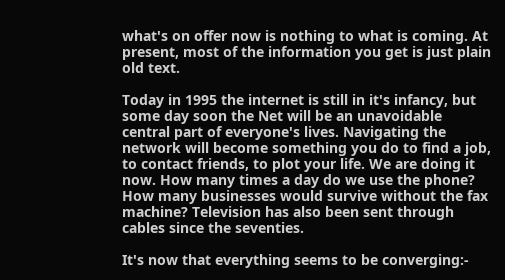what's on offer now is nothing to what is coming. At present, most of the information you get is just plain old text.

Today in 1995 the internet is still in it's infancy, but some day soon the Net will be an unavoidable central part of everyone's lives. Navigating the network will become something you do to find a job, to contact friends, to plot your life. We are doing it now. How many times a day do we use the phone? How many businesses would survive without the fax machine? Television has also been sent through cables since the seventies.

It's now that everything seems to be converging:-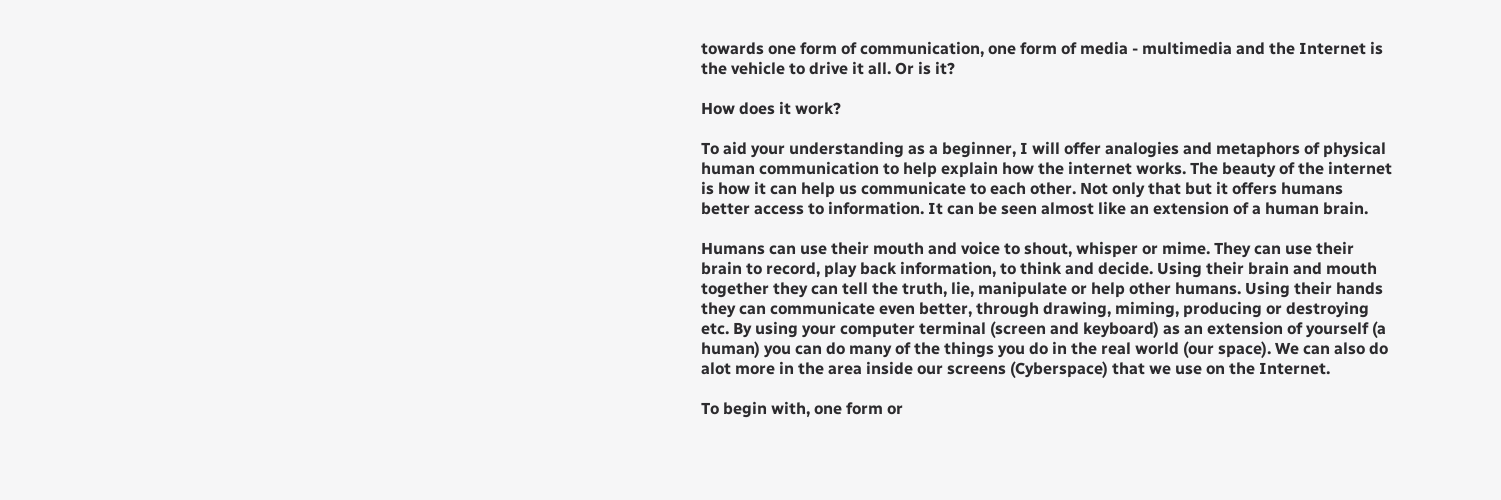towards one form of communication, one form of media - multimedia and the Internet is the vehicle to drive it all. Or is it?

How does it work?

To aid your understanding as a beginner, I will offer analogies and metaphors of physical human communication to help explain how the internet works. The beauty of the internet is how it can help us communicate to each other. Not only that but it offers humans better access to information. It can be seen almost like an extension of a human brain.

Humans can use their mouth and voice to shout, whisper or mime. They can use their brain to record, play back information, to think and decide. Using their brain and mouth together they can tell the truth, lie, manipulate or help other humans. Using their hands they can communicate even better, through drawing, miming, producing or destroying etc. By using your computer terminal (screen and keyboard) as an extension of yourself (a human) you can do many of the things you do in the real world (our space). We can also do alot more in the area inside our screens (Cyberspace) that we use on the Internet.

To begin with, one form or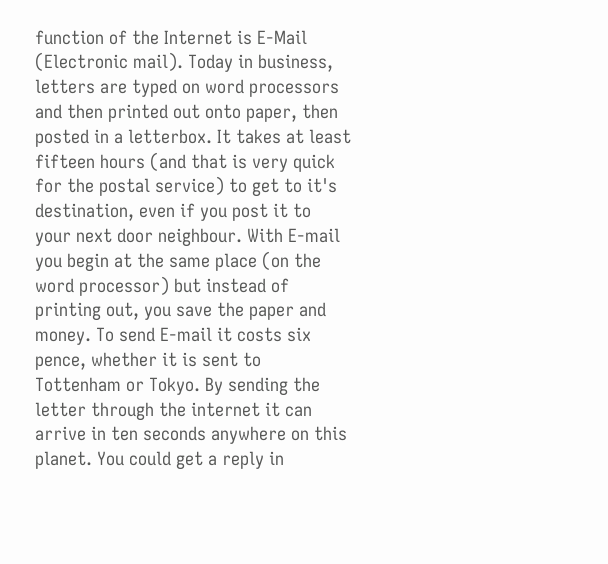function of the Internet is E-Mail (Electronic mail). Today in business, letters are typed on word processors and then printed out onto paper, then posted in a letterbox. It takes at least fifteen hours (and that is very quick for the postal service) to get to it's destination, even if you post it to your next door neighbour. With E-mail you begin at the same place (on the word processor) but instead of printing out, you save the paper and money. To send E-mail it costs six pence, whether it is sent to Tottenham or Tokyo. By sending the letter through the internet it can arrive in ten seconds anywhere on this planet. You could get a reply in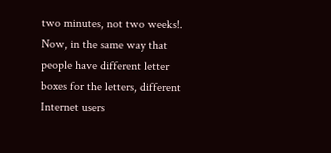two minutes, not two weeks!. Now, in the same way that people have different letter boxes for the letters, different Internet users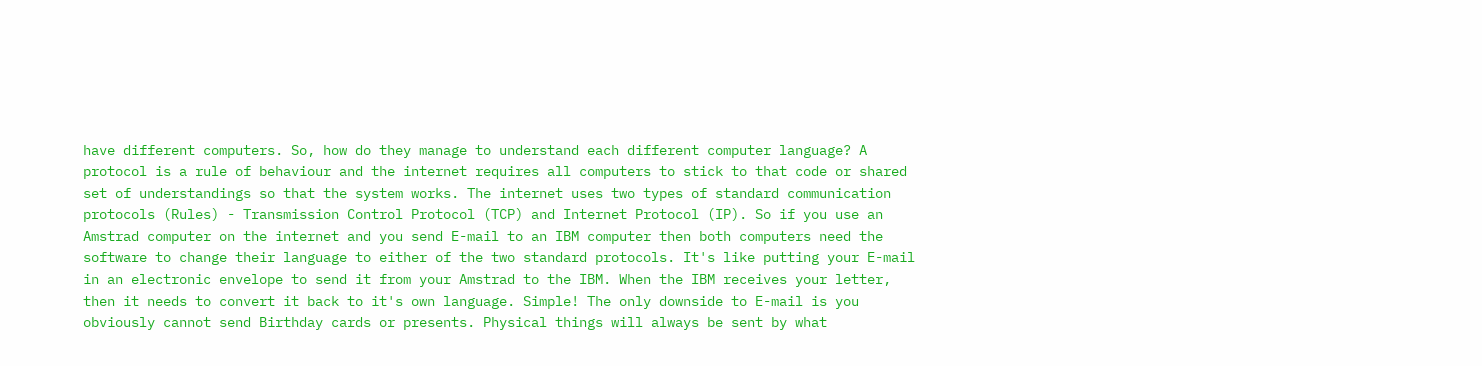have different computers. So, how do they manage to understand each different computer language? A protocol is a rule of behaviour and the internet requires all computers to stick to that code or shared set of understandings so that the system works. The internet uses two types of standard communication protocols (Rules) - Transmission Control Protocol (TCP) and Internet Protocol (IP). So if you use an Amstrad computer on the internet and you send E-mail to an IBM computer then both computers need the software to change their language to either of the two standard protocols. It's like putting your E-mail in an electronic envelope to send it from your Amstrad to the IBM. When the IBM receives your letter, then it needs to convert it back to it's own language. Simple! The only downside to E-mail is you obviously cannot send Birthday cards or presents. Physical things will always be sent by what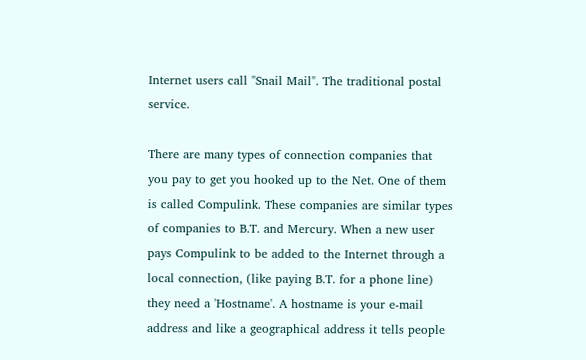Internet users call "Snail Mail". The traditional postal service.

There are many types of connection companies that you pay to get you hooked up to the Net. One of them is called Compulink. These companies are similar types of companies to B.T. and Mercury. When a new user pays Compulink to be added to the Internet through a local connection, (like paying B.T. for a phone line) they need a 'Hostname'. A hostname is your e-mail address and like a geographical address it tells people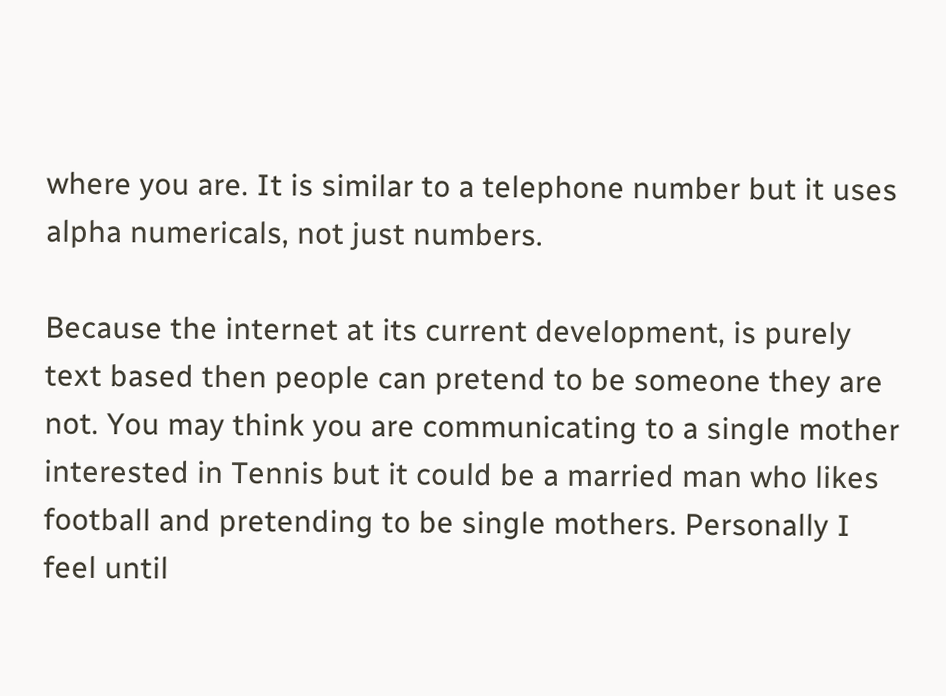where you are. It is similar to a telephone number but it uses alpha numericals, not just numbers.

Because the internet at its current development, is purely text based then people can pretend to be someone they are not. You may think you are communicating to a single mother interested in Tennis but it could be a married man who likes football and pretending to be single mothers. Personally I feel until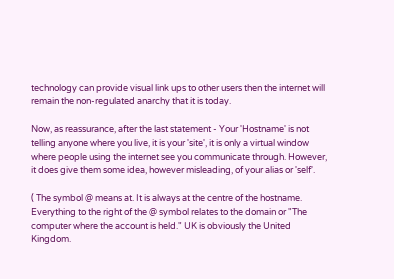technology can provide visual link ups to other users then the internet will remain the non-regulated anarchy that it is today.

Now, as reassurance, after the last statement - Your 'Hostname' is not telling anyone where you live, it is your 'site', it is only a virtual window where people using the internet see you communicate through. However, it does give them some idea, however misleading, of your alias or 'self'.

( The symbol @ means at. It is always at the centre of the hostname. Everything to the right of the @ symbol relates to the domain or "The computer where the account is held." UK is obviously the United Kingdom.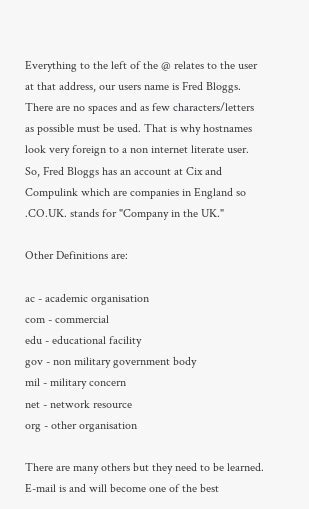Everything to the left of the @ relates to the user at that address, our users name is Fred Bloggs. There are no spaces and as few characters/letters as possible must be used. That is why hostnames look very foreign to a non internet literate user.
So, Fred Bloggs has an account at Cix and Compulink which are companies in England so .CO.UK. stands for "Company in the UK."

Other Definitions are:

ac - academic organisation
com - commercial
edu - educational facility
gov - non military government body
mil - military concern
net - network resource
org - other organisation

There are many others but they need to be learned. E-mail is and will become one of the best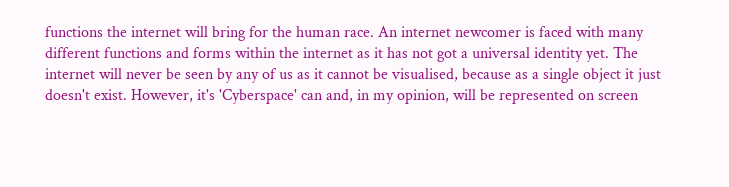functions the internet will bring for the human race. An internet newcomer is faced with many different functions and forms within the internet as it has not got a universal identity yet. The internet will never be seen by any of us as it cannot be visualised, because as a single object it just doesn't exist. However, it's 'Cyberspace' can and, in my opinion, will be represented on screen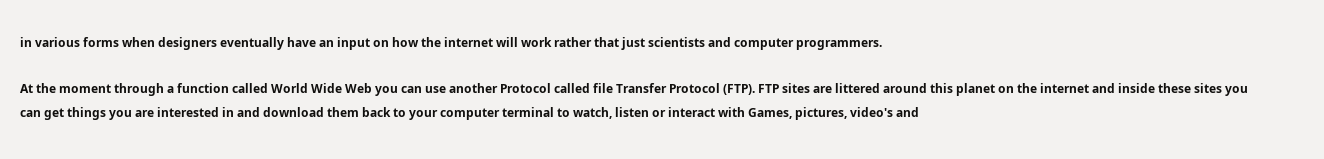in various forms when designers eventually have an input on how the internet will work rather that just scientists and computer programmers.

At the moment through a function called World Wide Web you can use another Protocol called file Transfer Protocol (FTP). FTP sites are littered around this planet on the internet and inside these sites you can get things you are interested in and download them back to your computer terminal to watch, listen or interact with Games, pictures, video's and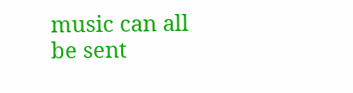music can all be sent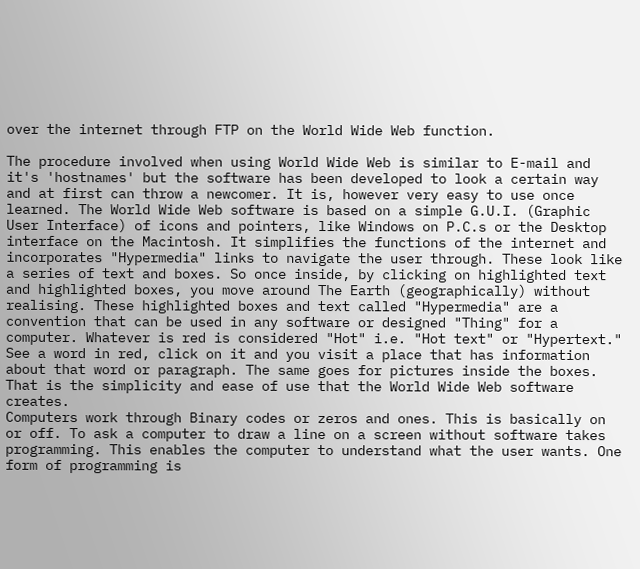over the internet through FTP on the World Wide Web function.

The procedure involved when using World Wide Web is similar to E-mail and it's 'hostnames' but the software has been developed to look a certain way and at first can throw a newcomer. It is, however very easy to use once learned. The World Wide Web software is based on a simple G.U.I. (Graphic User Interface) of icons and pointers, like Windows on P.C.s or the Desktop interface on the Macintosh. It simplifies the functions of the internet and incorporates "Hypermedia" links to navigate the user through. These look like a series of text and boxes. So once inside, by clicking on highlighted text and highlighted boxes, you move around The Earth (geographically) without realising. These highlighted boxes and text called "Hypermedia" are a convention that can be used in any software or designed "Thing" for a computer. Whatever is red is considered "Hot" i.e. "Hot text" or "Hypertext." See a word in red, click on it and you visit a place that has information about that word or paragraph. The same goes for pictures inside the boxes. That is the simplicity and ease of use that the World Wide Web software creates.
Computers work through Binary codes or zeros and ones. This is basically on or off. To ask a computer to draw a line on a screen without software takes programming. This enables the computer to understand what the user wants. One form of programming is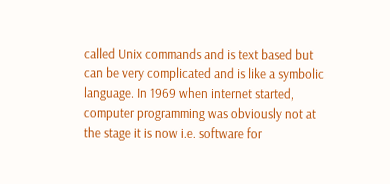called Unix commands and is text based but can be very complicated and is like a symbolic language. In 1969 when internet started, computer programming was obviously not at the stage it is now i.e. software for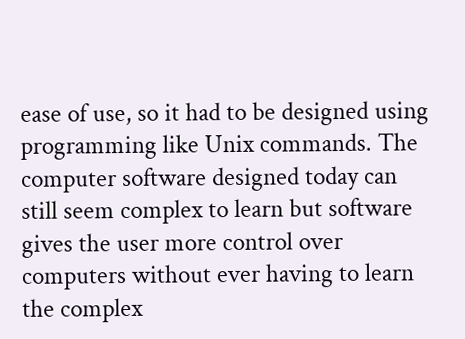ease of use, so it had to be designed using programming like Unix commands. The computer software designed today can still seem complex to learn but software gives the user more control over computers without ever having to learn the complex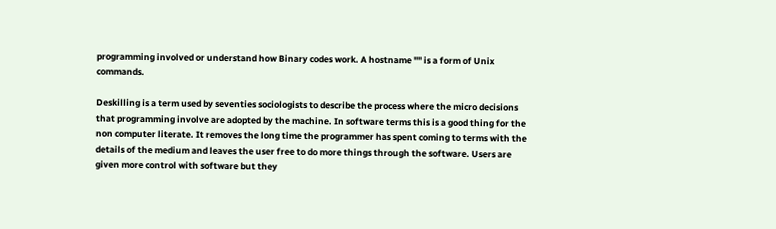programming involved or understand how Binary codes work. A hostname "" is a form of Unix commands.

Deskilling is a term used by seventies sociologists to describe the process where the micro decisions that programming involve are adopted by the machine. In software terms this is a good thing for the non computer literate. It removes the long time the programmer has spent coming to terms with the details of the medium and leaves the user free to do more things through the software. Users are given more control with software but they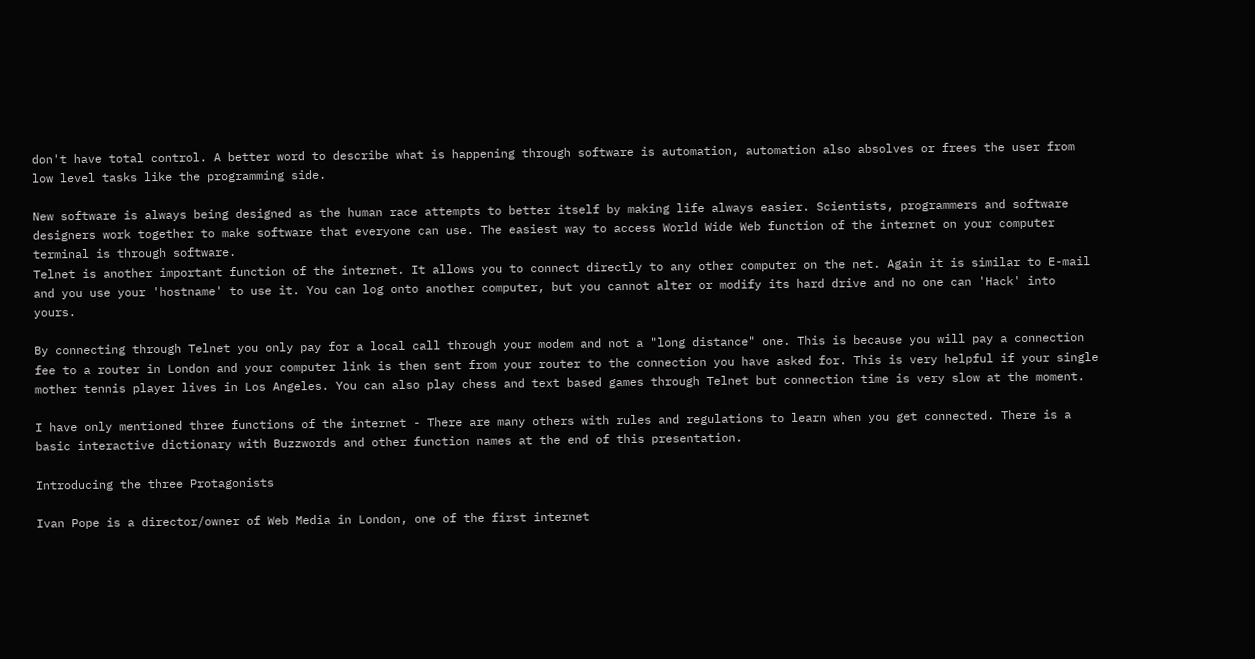don't have total control. A better word to describe what is happening through software is automation, automation also absolves or frees the user from low level tasks like the programming side.

New software is always being designed as the human race attempts to better itself by making life always easier. Scientists, programmers and software designers work together to make software that everyone can use. The easiest way to access World Wide Web function of the internet on your computer terminal is through software.
Telnet is another important function of the internet. It allows you to connect directly to any other computer on the net. Again it is similar to E-mail and you use your 'hostname' to use it. You can log onto another computer, but you cannot alter or modify its hard drive and no one can 'Hack' into yours.

By connecting through Telnet you only pay for a local call through your modem and not a "long distance" one. This is because you will pay a connection fee to a router in London and your computer link is then sent from your router to the connection you have asked for. This is very helpful if your single mother tennis player lives in Los Angeles. You can also play chess and text based games through Telnet but connection time is very slow at the moment.

I have only mentioned three functions of the internet - There are many others with rules and regulations to learn when you get connected. There is a basic interactive dictionary with Buzzwords and other function names at the end of this presentation.

Introducing the three Protagonists

Ivan Pope is a director/owner of Web Media in London, one of the first internet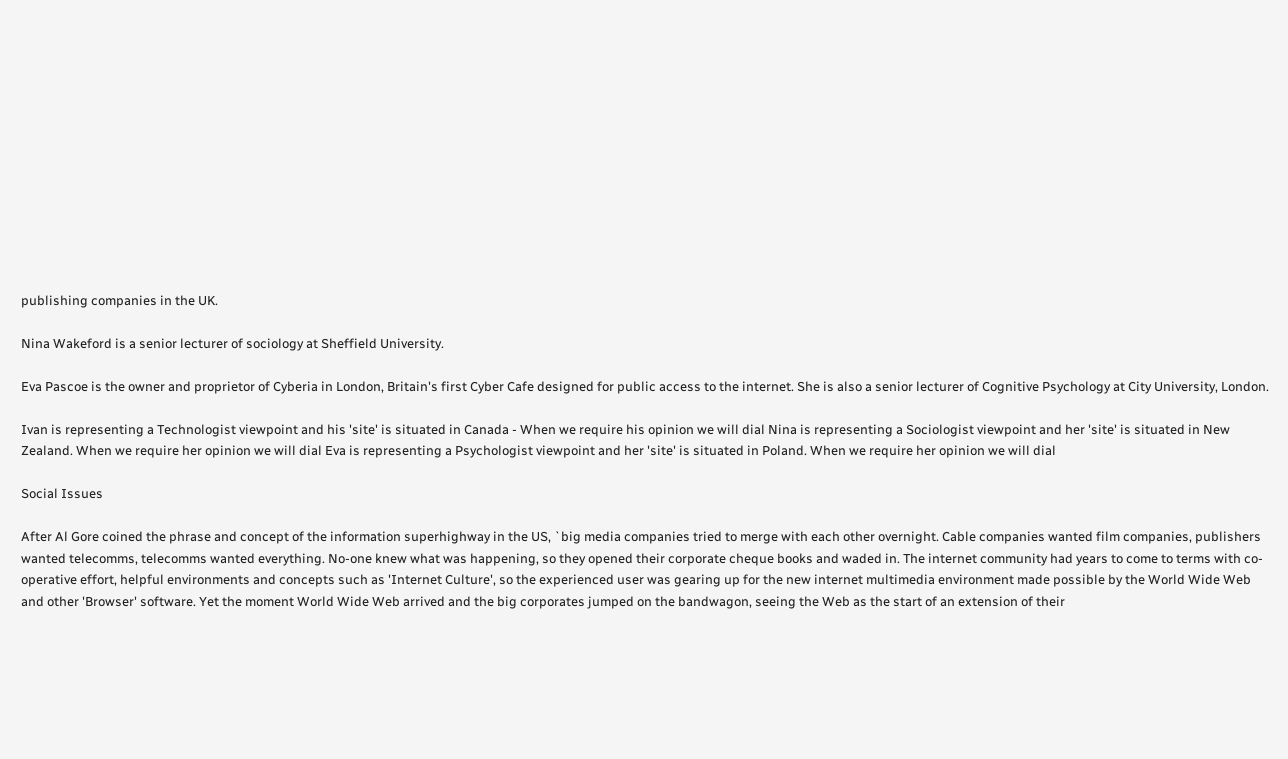publishing companies in the UK.

Nina Wakeford is a senior lecturer of sociology at Sheffield University.

Eva Pascoe is the owner and proprietor of Cyberia in London, Britain's first Cyber Cafe designed for public access to the internet. She is also a senior lecturer of Cognitive Psychology at City University, London.

Ivan is representing a Technologist viewpoint and his 'site' is situated in Canada - When we require his opinion we will dial Nina is representing a Sociologist viewpoint and her 'site' is situated in New Zealand. When we require her opinion we will dial Eva is representing a Psychologist viewpoint and her 'site' is situated in Poland. When we require her opinion we will dial

Social Issues

After Al Gore coined the phrase and concept of the information superhighway in the US, `big media companies tried to merge with each other overnight. Cable companies wanted film companies, publishers wanted telecomms, telecomms wanted everything. No-one knew what was happening, so they opened their corporate cheque books and waded in. The internet community had years to come to terms with co-operative effort, helpful environments and concepts such as 'Internet Culture', so the experienced user was gearing up for the new internet multimedia environment made possible by the World Wide Web and other 'Browser' software. Yet the moment World Wide Web arrived and the big corporates jumped on the bandwagon, seeing the Web as the start of an extension of their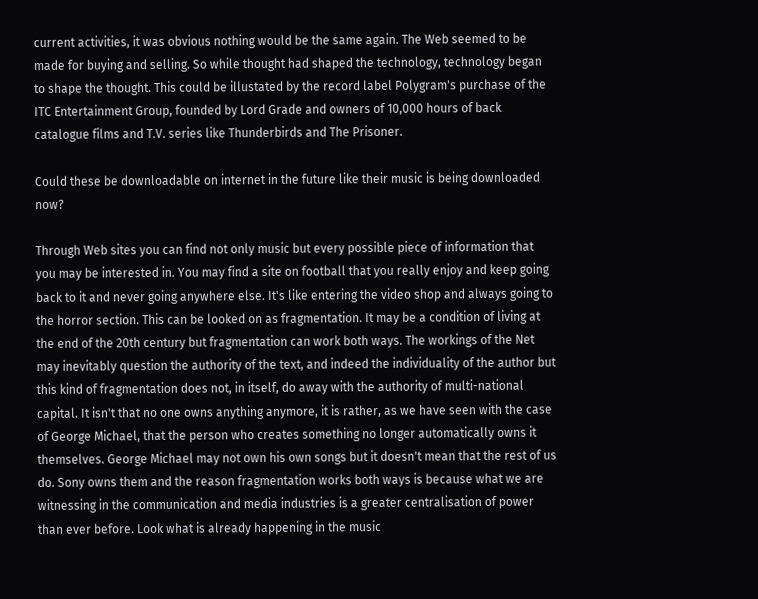current activities, it was obvious nothing would be the same again. The Web seemed to be made for buying and selling. So while thought had shaped the technology, technology began to shape the thought. This could be illustated by the record label Polygram's purchase of the ITC Entertainment Group, founded by Lord Grade and owners of 10,000 hours of back catalogue films and T.V. series like Thunderbirds and The Prisoner.

Could these be downloadable on internet in the future like their music is being downloaded now?

Through Web sites you can find not only music but every possible piece of information that you may be interested in. You may find a site on football that you really enjoy and keep going back to it and never going anywhere else. It's like entering the video shop and always going to the horror section. This can be looked on as fragmentation. It may be a condition of living at the end of the 20th century but fragmentation can work both ways. The workings of the Net may inevitably question the authority of the text, and indeed the individuality of the author but this kind of fragmentation does not, in itself, do away with the authority of multi-national capital. It isn't that no one owns anything anymore, it is rather, as we have seen with the case of George Michael, that the person who creates something no longer automatically owns it themselves. George Michael may not own his own songs but it doesn't mean that the rest of us do. Sony owns them and the reason fragmentation works both ways is because what we are witnessing in the communication and media industries is a greater centralisation of power than ever before. Look what is already happening in the music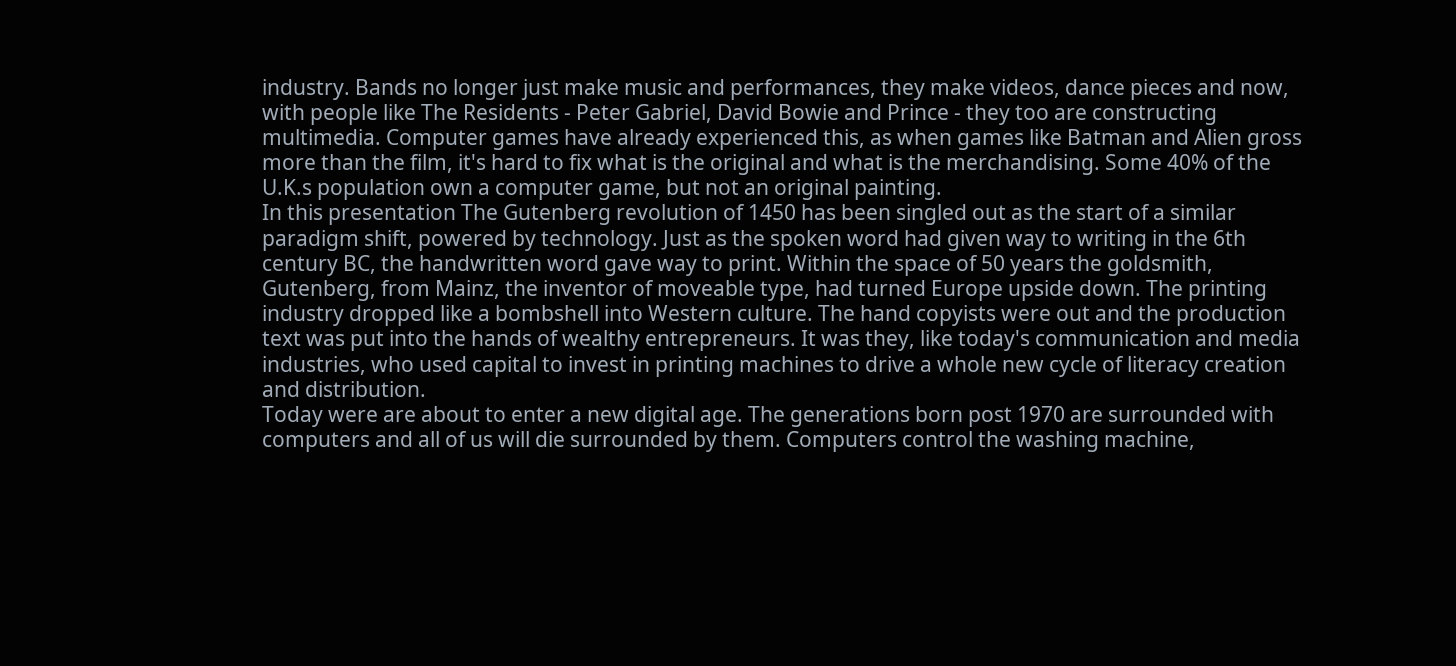industry. Bands no longer just make music and performances, they make videos, dance pieces and now, with people like The Residents - Peter Gabriel, David Bowie and Prince - they too are constructing multimedia. Computer games have already experienced this, as when games like Batman and Alien gross more than the film, it's hard to fix what is the original and what is the merchandising. Some 40% of the U.K.s population own a computer game, but not an original painting.
In this presentation The Gutenberg revolution of 1450 has been singled out as the start of a similar paradigm shift, powered by technology. Just as the spoken word had given way to writing in the 6th century BC, the handwritten word gave way to print. Within the space of 50 years the goldsmith, Gutenberg, from Mainz, the inventor of moveable type, had turned Europe upside down. The printing industry dropped like a bombshell into Western culture. The hand copyists were out and the production text was put into the hands of wealthy entrepreneurs. It was they, like today's communication and media industries, who used capital to invest in printing machines to drive a whole new cycle of literacy creation and distribution.
Today were are about to enter a new digital age. The generations born post 1970 are surrounded with computers and all of us will die surrounded by them. Computers control the washing machine,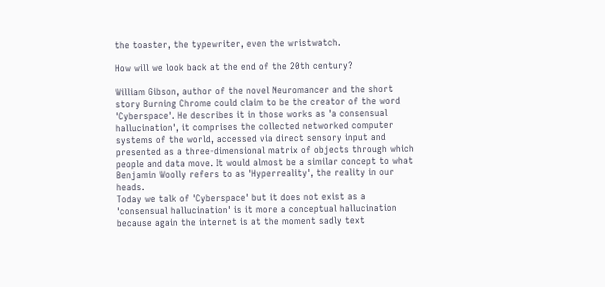the toaster, the typewriter, even the wristwatch.

How will we look back at the end of the 20th century?

William Gibson, author of the novel Neuromancer and the short story Burning Chrome could claim to be the creator of the word 'Cyberspace'. He describes it in those works as 'a consensual hallucination', it comprises the collected networked computer systems of the world, accessed via direct sensory input and presented as a three-dimensional matrix of objects through which people and data move. It would almost be a similar concept to what Benjamin Woolly refers to as 'Hyperreality', the reality in our heads.
Today we talk of 'Cyberspace' but it does not exist as a 'consensual hallucination' is it more a conceptual hallucination because again the internet is at the moment sadly text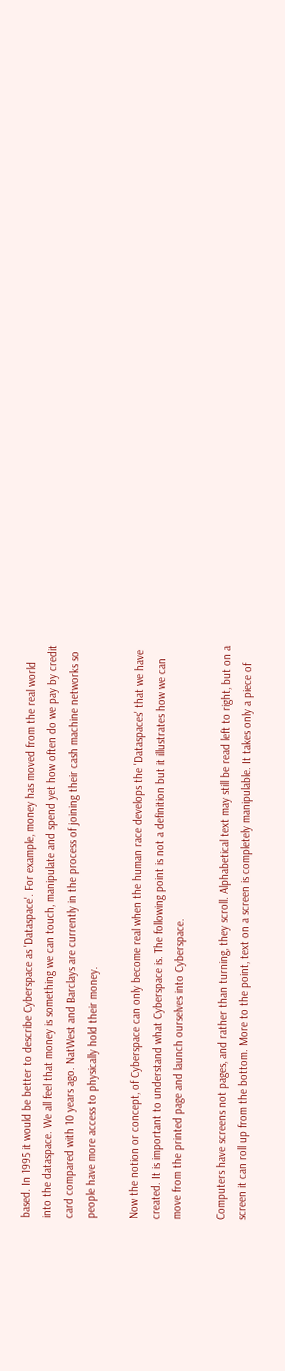based. In 1995 it would be better to describe Cyberspace as 'Dataspace'. For example, money has moved from the real world into the dataspace. We all feel that money is something we can touch, manipulate and spend yet how often do we pay by credit card compared with 10 years ago. NatWest and Barclays are currently in the process of joining their cash machine networks so people have more access to physically hold their money.

Now the notion or concept, of Cyberspace can only become real when the human race develops the 'Dataspaces' that we have created. It is important to understand what Cyberspace is. The following point is not a definition but it illustrates how we can move from the printed page and launch ourselves into Cyberspace.

Computers have screens not pages, and rather than turning, they scroll. Alphabetical text may still be read left to right, but on a screen it can roll up from the bottom. More to the point, text on a screen is completely manipulable. It takes only a piece of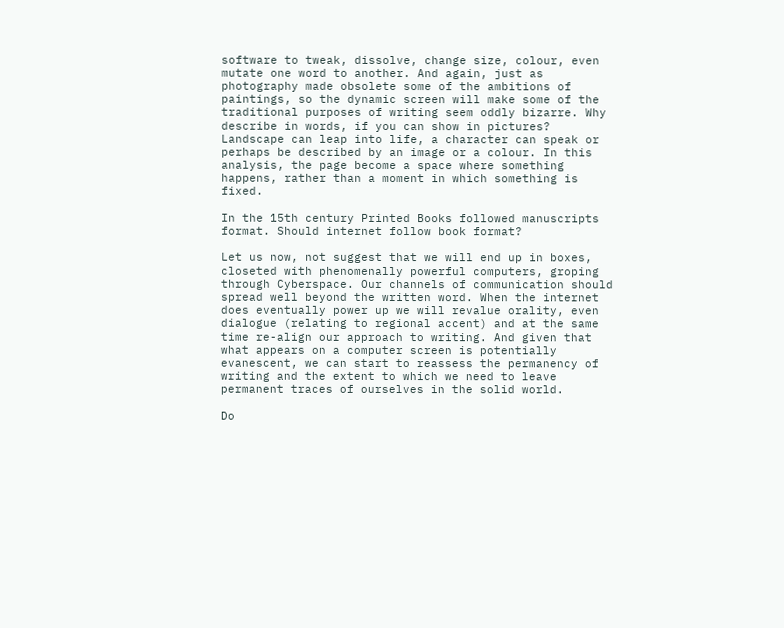software to tweak, dissolve, change size, colour, even mutate one word to another. And again, just as photography made obsolete some of the ambitions of paintings, so the dynamic screen will make some of the traditional purposes of writing seem oddly bizarre. Why describe in words, if you can show in pictures? Landscape can leap into life, a character can speak or perhaps be described by an image or a colour. In this analysis, the page become a space where something happens, rather than a moment in which something is fixed.

In the 15th century Printed Books followed manuscripts format. Should internet follow book format?

Let us now, not suggest that we will end up in boxes, closeted with phenomenally powerful computers, groping through Cyberspace. Our channels of communication should spread well beyond the written word. When the internet does eventually power up we will revalue orality, even dialogue (relating to regional accent) and at the same time re-align our approach to writing. And given that what appears on a computer screen is potentially evanescent, we can start to reassess the permanency of writing and the extent to which we need to leave permanent traces of ourselves in the solid world.

Do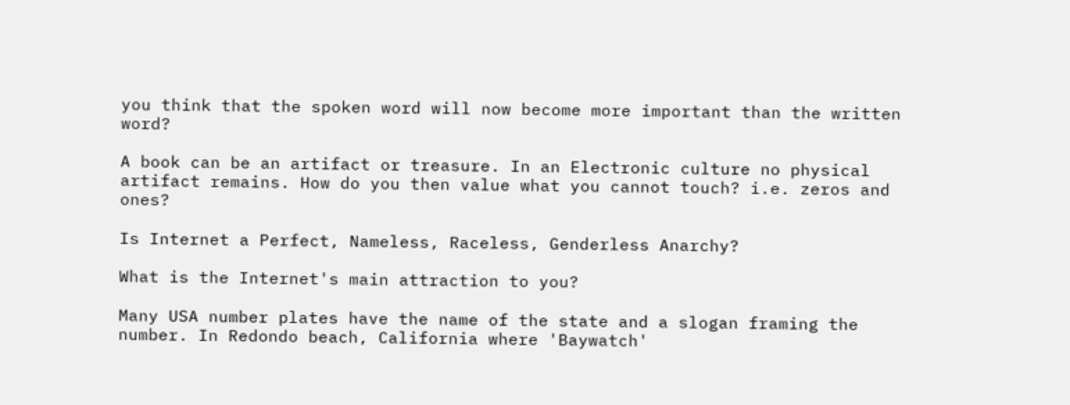you think that the spoken word will now become more important than the written word?

A book can be an artifact or treasure. In an Electronic culture no physical artifact remains. How do you then value what you cannot touch? i.e. zeros and ones?

Is Internet a Perfect, Nameless, Raceless, Genderless Anarchy?

What is the Internet's main attraction to you?

Many USA number plates have the name of the state and a slogan framing the number. In Redondo beach, California where 'Baywatch'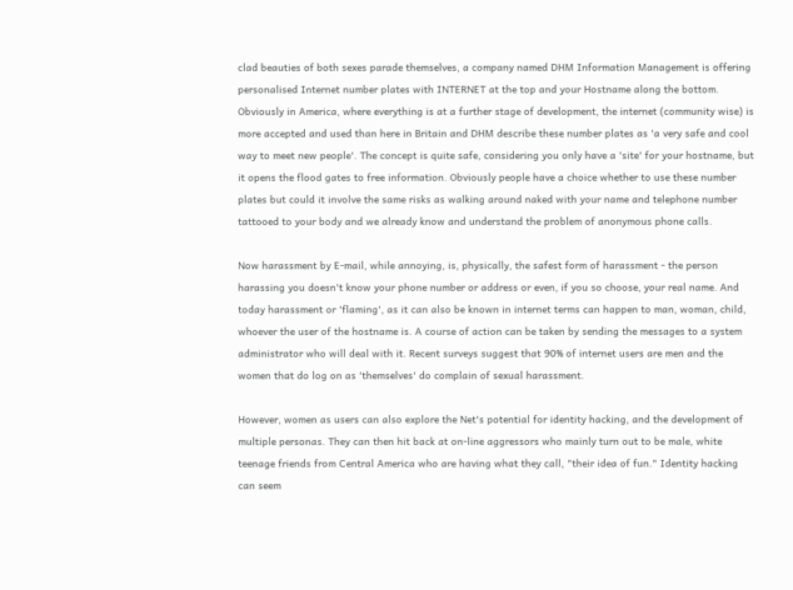clad beauties of both sexes parade themselves, a company named DHM Information Management is offering personalised Internet number plates with INTERNET at the top and your Hostname along the bottom. Obviously in America, where everything is at a further stage of development, the internet (community wise) is more accepted and used than here in Britain and DHM describe these number plates as 'a very safe and cool way to meet new people'. The concept is quite safe, considering you only have a 'site' for your hostname, but it opens the flood gates to free information. Obviously people have a choice whether to use these number plates but could it involve the same risks as walking around naked with your name and telephone number tattooed to your body and we already know and understand the problem of anonymous phone calls.

Now harassment by E-mail, while annoying, is, physically, the safest form of harassment - the person harassing you doesn't know your phone number or address or even, if you so choose, your real name. And today harassment or 'flaming', as it can also be known in internet terms can happen to man, woman, child, whoever the user of the hostname is. A course of action can be taken by sending the messages to a system administrator who will deal with it. Recent surveys suggest that 90% of internet users are men and the women that do log on as 'themselves' do complain of sexual harassment.

However, women as users can also explore the Net's potential for identity hacking, and the development of multiple personas. They can then hit back at on-line aggressors who mainly turn out to be male, white teenage friends from Central America who are having what they call, "their idea of fun." Identity hacking can seem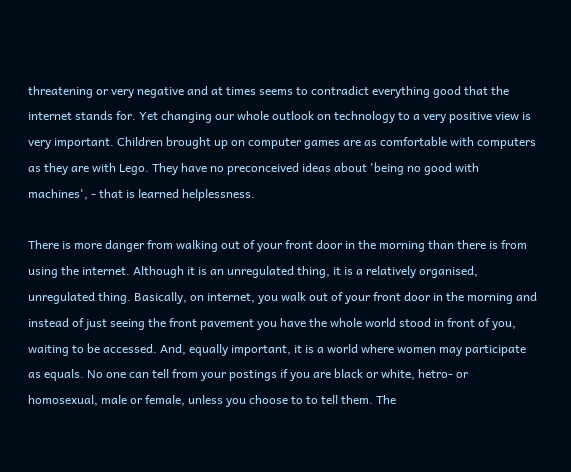threatening or very negative and at times seems to contradict everything good that the internet stands for. Yet changing our whole outlook on technology to a very positive view is very important. Children brought up on computer games are as comfortable with computers as they are with Lego. They have no preconceived ideas about 'being no good with machines', - that is learned helplessness.

There is more danger from walking out of your front door in the morning than there is from using the internet. Although it is an unregulated thing, it is a relatively organised, unregulated thing. Basically, on internet, you walk out of your front door in the morning and instead of just seeing the front pavement you have the whole world stood in front of you, waiting to be accessed. And, equally important, it is a world where women may participate as equals. No one can tell from your postings if you are black or white, hetro- or homosexual, male or female, unless you choose to to tell them. The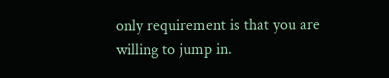only requirement is that you are willing to jump in.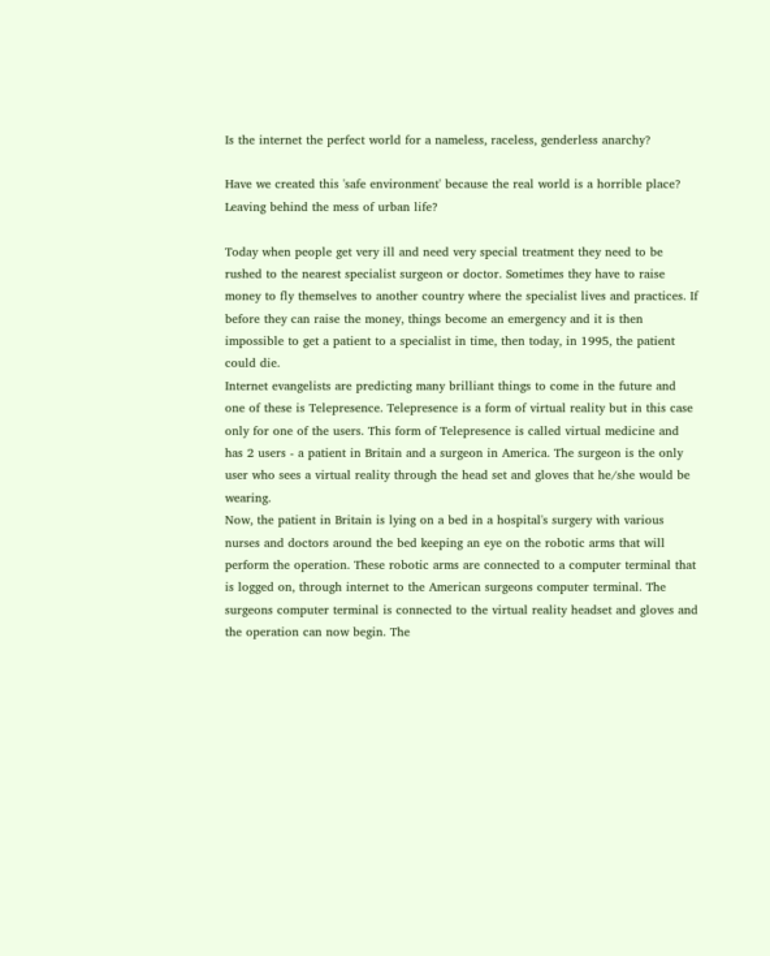Is the internet the perfect world for a nameless, raceless, genderless anarchy?

Have we created this 'safe environment' because the real world is a horrible place? Leaving behind the mess of urban life?

Today when people get very ill and need very special treatment they need to be rushed to the nearest specialist surgeon or doctor. Sometimes they have to raise money to fly themselves to another country where the specialist lives and practices. If before they can raise the money, things become an emergency and it is then impossible to get a patient to a specialist in time, then today, in 1995, the patient could die.
Internet evangelists are predicting many brilliant things to come in the future and one of these is Telepresence. Telepresence is a form of virtual reality but in this case only for one of the users. This form of Telepresence is called virtual medicine and has 2 users - a patient in Britain and a surgeon in America. The surgeon is the only user who sees a virtual reality through the head set and gloves that he/she would be wearing.
Now, the patient in Britain is lying on a bed in a hospital's surgery with various nurses and doctors around the bed keeping an eye on the robotic arms that will perform the operation. These robotic arms are connected to a computer terminal that is logged on, through internet to the American surgeons computer terminal. The surgeons computer terminal is connected to the virtual reality headset and gloves and the operation can now begin. The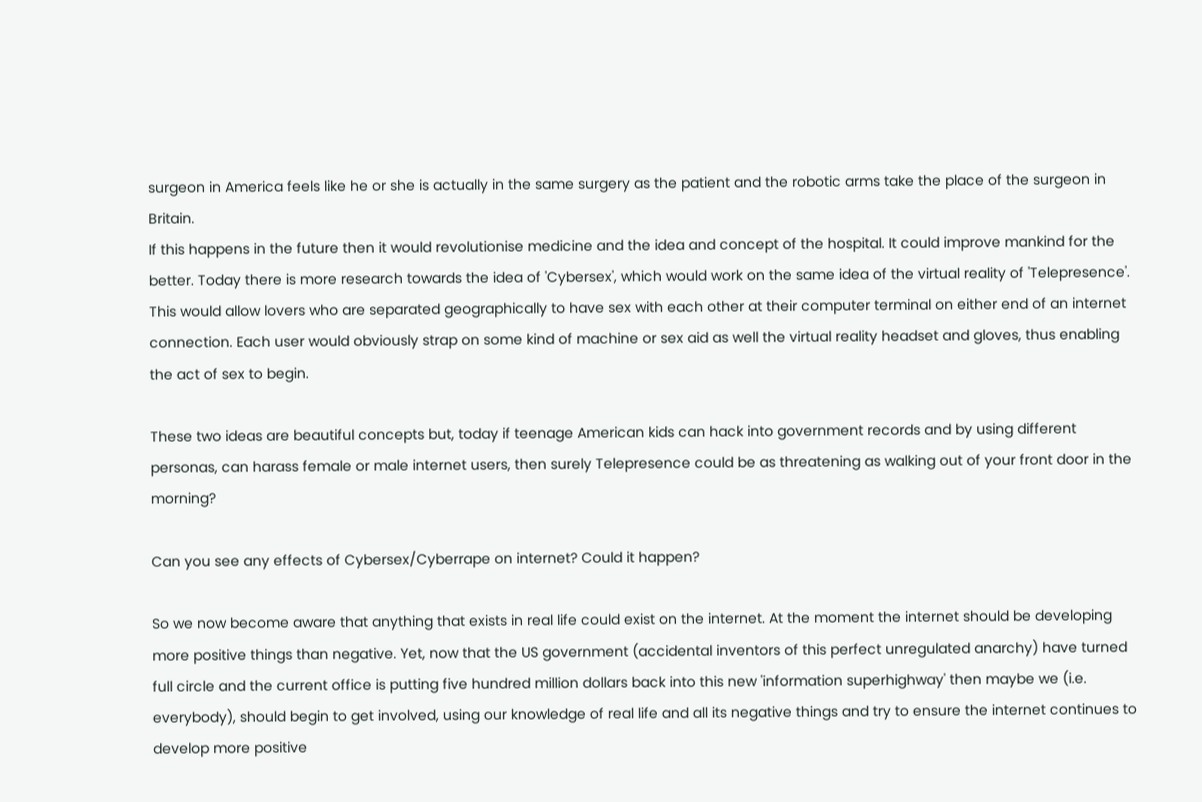surgeon in America feels like he or she is actually in the same surgery as the patient and the robotic arms take the place of the surgeon in Britain.
If this happens in the future then it would revolutionise medicine and the idea and concept of the hospital. It could improve mankind for the better. Today there is more research towards the idea of 'Cybersex', which would work on the same idea of the virtual reality of 'Telepresence'. This would allow lovers who are separated geographically to have sex with each other at their computer terminal on either end of an internet connection. Each user would obviously strap on some kind of machine or sex aid as well the virtual reality headset and gloves, thus enabling the act of sex to begin.

These two ideas are beautiful concepts but, today if teenage American kids can hack into government records and by using different personas, can harass female or male internet users, then surely Telepresence could be as threatening as walking out of your front door in the morning?

Can you see any effects of Cybersex/Cyberrape on internet? Could it happen?

So we now become aware that anything that exists in real life could exist on the internet. At the moment the internet should be developing more positive things than negative. Yet, now that the US government (accidental inventors of this perfect unregulated anarchy) have turned full circle and the current office is putting five hundred million dollars back into this new 'information superhighway' then maybe we (i.e. everybody), should begin to get involved, using our knowledge of real life and all its negative things and try to ensure the internet continues to develop more positive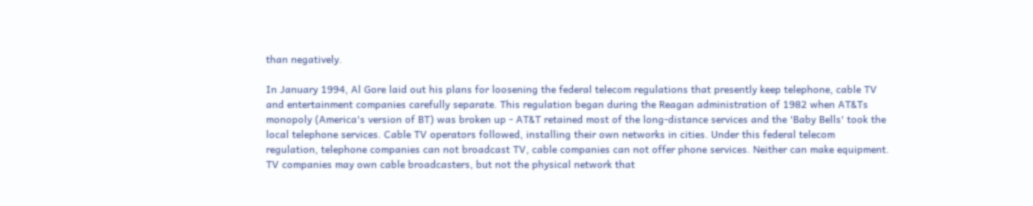than negatively.

In January 1994, Al Gore laid out his plans for loosening the federal telecom regulations that presently keep telephone, cable TV and entertainment companies carefully separate. This regulation began during the Reagan administration of 1982 when AT&Ts monopoly (America's version of BT) was broken up - AT&T retained most of the long-distance services and the 'Baby Bells' took the local telephone services. Cable TV operators followed, installing their own networks in cities. Under this federal telecom regulation, telephone companies can not broadcast TV, cable companies can not offer phone services. Neither can make equipment. TV companies may own cable broadcasters, but not the physical network that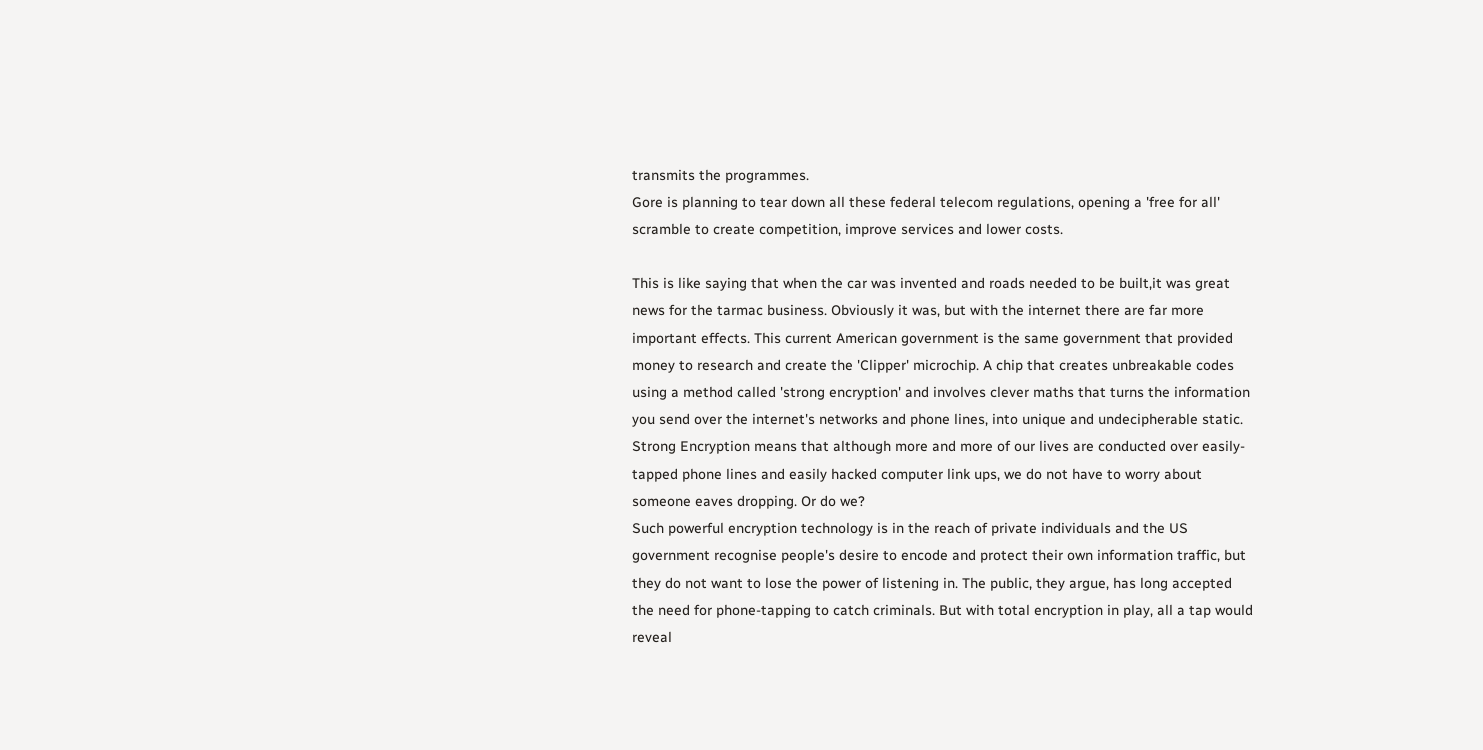transmits the programmes.
Gore is planning to tear down all these federal telecom regulations, opening a 'free for all' scramble to create competition, improve services and lower costs.

This is like saying that when the car was invented and roads needed to be built,it was great news for the tarmac business. Obviously it was, but with the internet there are far more important effects. This current American government is the same government that provided money to research and create the 'Clipper' microchip. A chip that creates unbreakable codes using a method called 'strong encryption' and involves clever maths that turns the information you send over the internet's networks and phone lines, into unique and undecipherable static. Strong Encryption means that although more and more of our lives are conducted over easily-tapped phone lines and easily hacked computer link ups, we do not have to worry about someone eaves dropping. Or do we?
Such powerful encryption technology is in the reach of private individuals and the US government recognise people's desire to encode and protect their own information traffic, but they do not want to lose the power of listening in. The public, they argue, has long accepted the need for phone-tapping to catch criminals. But with total encryption in play, all a tap would reveal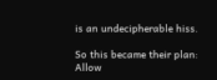is an undecipherable hiss.

So this became their plan: Allow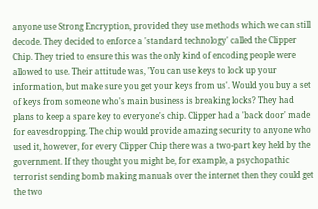anyone use Strong Encryption, provided they use methods which we can still decode. They decided to enforce a 'standard technology' called the Clipper Chip. They tried to ensure this was the only kind of encoding people were allowed to use. Their attitude was, 'You can use keys to lock up your information, but make sure you get your keys from us'. Would you buy a set of keys from someone who's main business is breaking locks? They had plans to keep a spare key to everyone's chip. Clipper had a 'back door' made for eavesdropping. The chip would provide amazing security to anyone who used it, however, for every Clipper Chip there was a two-part key held by the government. If they thought you might be, for example, a psychopathic terrorist sending bomb making manuals over the internet then they could get the two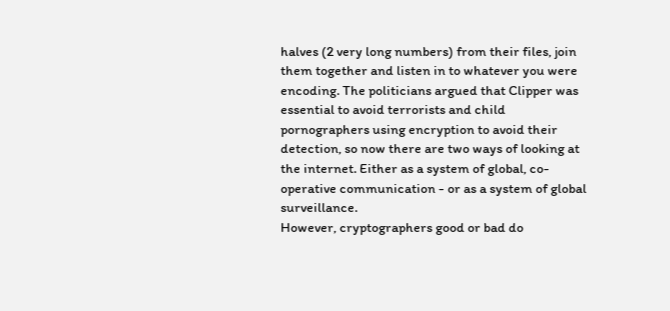halves (2 very long numbers) from their files, join them together and listen in to whatever you were encoding. The politicians argued that Clipper was essential to avoid terrorists and child pornographers using encryption to avoid their detection, so now there are two ways of looking at the internet. Either as a system of global, co-operative communication - or as a system of global surveillance.
However, cryptographers good or bad do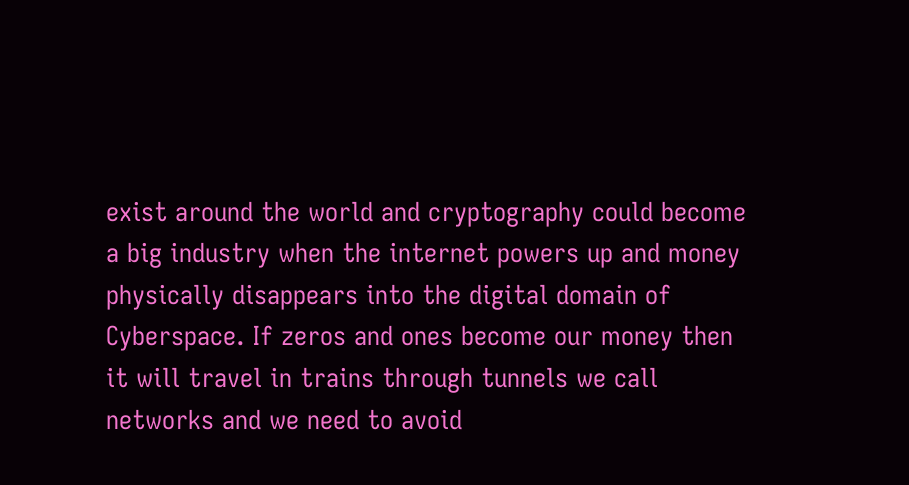exist around the world and cryptography could become a big industry when the internet powers up and money physically disappears into the digital domain of Cyberspace. If zeros and ones become our money then it will travel in trains through tunnels we call networks and we need to avoid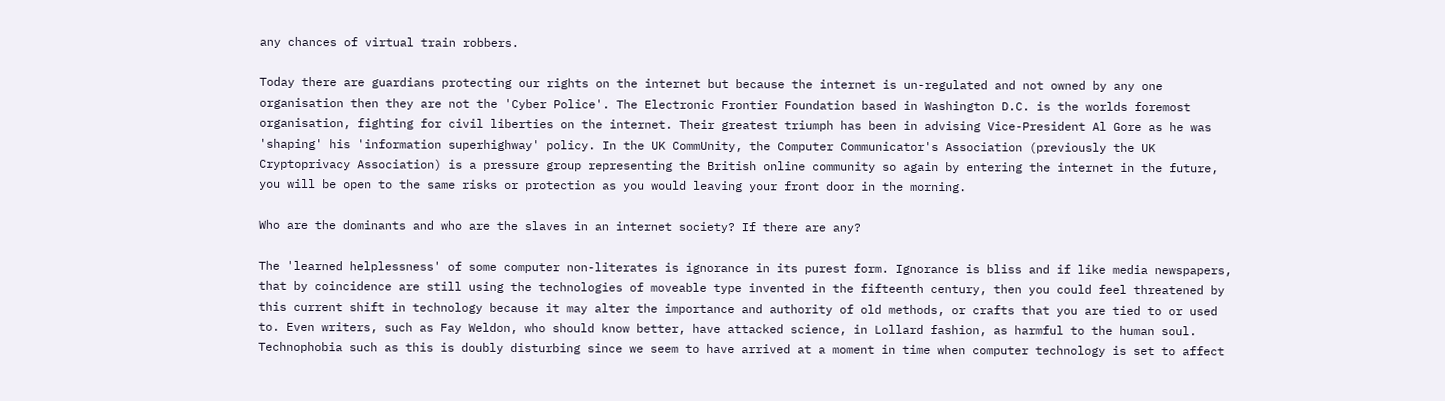any chances of virtual train robbers.

Today there are guardians protecting our rights on the internet but because the internet is un-regulated and not owned by any one organisation then they are not the 'Cyber Police'. The Electronic Frontier Foundation based in Washington D.C. is the worlds foremost organisation, fighting for civil liberties on the internet. Their greatest triumph has been in advising Vice-President Al Gore as he was 'shaping' his 'information superhighway' policy. In the UK CommUnity, the Computer Communicator's Association (previously the UK Cryptoprivacy Association) is a pressure group representing the British online community so again by entering the internet in the future, you will be open to the same risks or protection as you would leaving your front door in the morning.

Who are the dominants and who are the slaves in an internet society? If there are any?

The 'learned helplessness' of some computer non-literates is ignorance in its purest form. Ignorance is bliss and if like media newspapers, that by coincidence are still using the technologies of moveable type invented in the fifteenth century, then you could feel threatened by this current shift in technology because it may alter the importance and authority of old methods, or crafts that you are tied to or used to. Even writers, such as Fay Weldon, who should know better, have attacked science, in Lollard fashion, as harmful to the human soul. Technophobia such as this is doubly disturbing since we seem to have arrived at a moment in time when computer technology is set to affect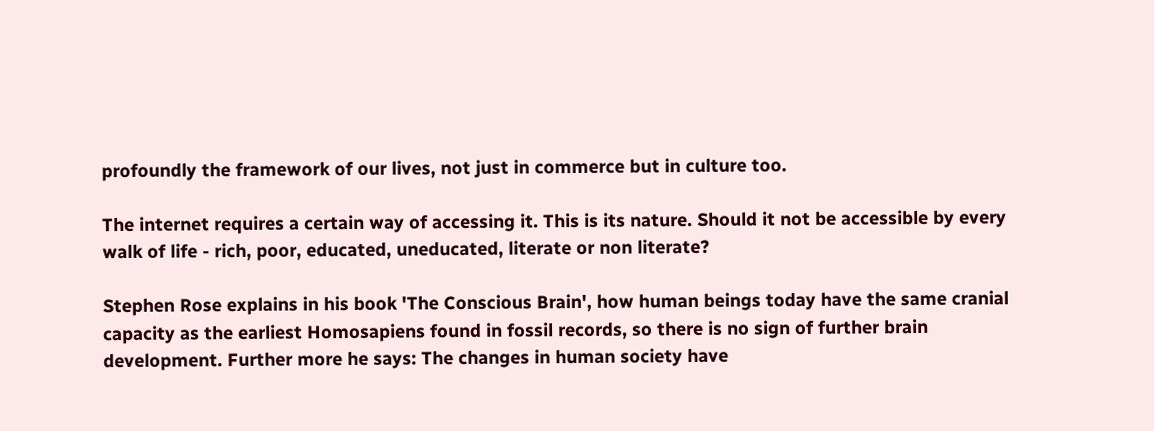profoundly the framework of our lives, not just in commerce but in culture too.

The internet requires a certain way of accessing it. This is its nature. Should it not be accessible by every walk of life - rich, poor, educated, uneducated, literate or non literate?

Stephen Rose explains in his book 'The Conscious Brain', how human beings today have the same cranial capacity as the earliest Homosapiens found in fossil records, so there is no sign of further brain development. Further more he says: The changes in human society have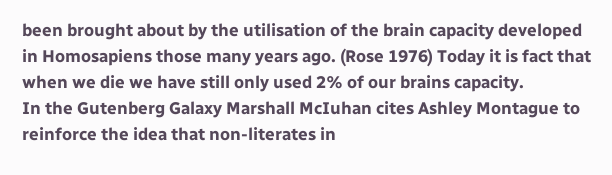been brought about by the utilisation of the brain capacity developed in Homosapiens those many years ago. (Rose 1976) Today it is fact that when we die we have still only used 2% of our brains capacity.
In the Gutenberg Galaxy Marshall McIuhan cites Ashley Montague to reinforce the idea that non-literates in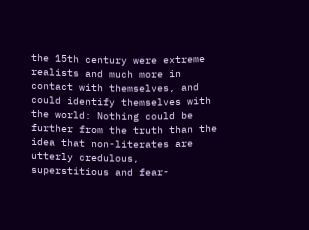the 15th century were extreme realists and much more in contact with themselves, and could identify themselves with the world: Nothing could be further from the truth than the idea that non-literates are utterly credulous, superstitious and fear-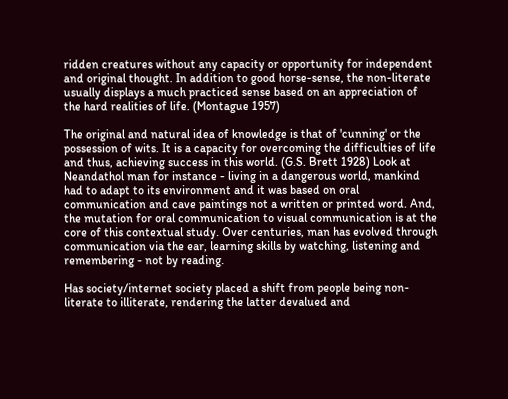ridden creatures without any capacity or opportunity for independent and original thought. In addition to good horse-sense, the non-literate usually displays a much practiced sense based on an appreciation of the hard realities of life. (Montague 1957)

The original and natural idea of knowledge is that of 'cunning' or the possession of wits. It is a capacity for overcoming the difficulties of life and thus, achieving success in this world. (G.S. Brett 1928) Look at Neandathol man for instance - living in a dangerous world, mankind had to adapt to its environment and it was based on oral communication and cave paintings not a written or printed word. And, the mutation for oral communication to visual communication is at the core of this contextual study. Over centuries, man has evolved through communication via the ear, learning skills by watching, listening and remembering - not by reading.

Has society/internet society placed a shift from people being non-literate to illiterate, rendering the latter devalued and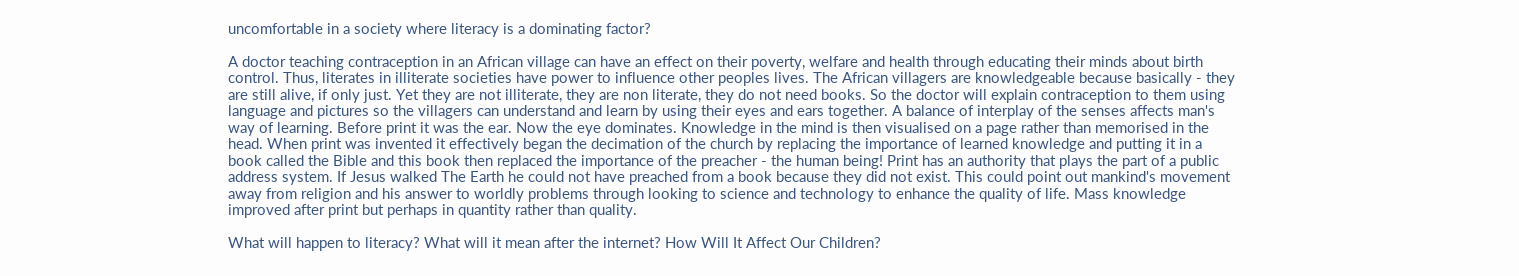uncomfortable in a society where literacy is a dominating factor?

A doctor teaching contraception in an African village can have an effect on their poverty, welfare and health through educating their minds about birth control. Thus, literates in illiterate societies have power to influence other peoples lives. The African villagers are knowledgeable because basically - they are still alive, if only just. Yet they are not illiterate, they are non literate, they do not need books. So the doctor will explain contraception to them using language and pictures so the villagers can understand and learn by using their eyes and ears together. A balance of interplay of the senses affects man's way of learning. Before print it was the ear. Now the eye dominates. Knowledge in the mind is then visualised on a page rather than memorised in the head. When print was invented it effectively began the decimation of the church by replacing the importance of learned knowledge and putting it in a book called the Bible and this book then replaced the importance of the preacher - the human being! Print has an authority that plays the part of a public address system. If Jesus walked The Earth he could not have preached from a book because they did not exist. This could point out mankind's movement away from religion and his answer to worldly problems through looking to science and technology to enhance the quality of life. Mass knowledge improved after print but perhaps in quantity rather than quality.

What will happen to literacy? What will it mean after the internet? How Will It Affect Our Children?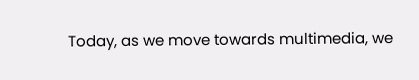Today, as we move towards multimedia, we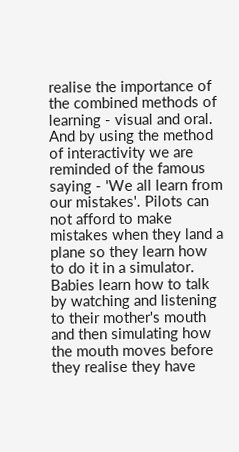realise the importance of the combined methods of learning - visual and oral. And by using the method of interactivity we are reminded of the famous saying - 'We all learn from our mistakes'. Pilots can not afford to make mistakes when they land a plane so they learn how to do it in a simulator. Babies learn how to talk by watching and listening to their mother's mouth and then simulating how the mouth moves before they realise they have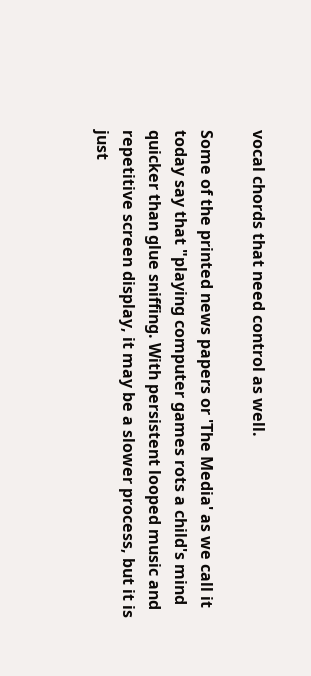vocal chords that need control as well.

Some of the printed news papers or 'The Media' as we call it today say that "playing computer games rots a child's mind quicker than glue sniffing. With persistent looped music and repetitive screen display, it may be a slower process, but it is just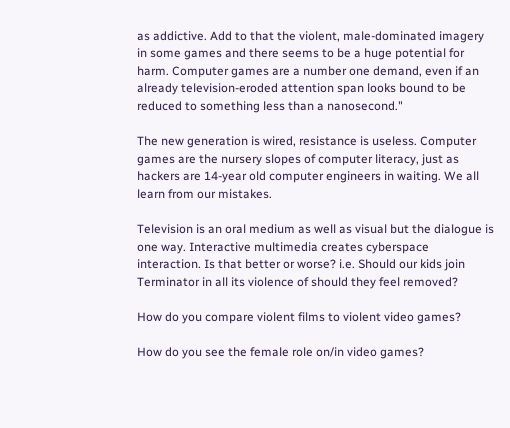as addictive. Add to that the violent, male-dominated imagery in some games and there seems to be a huge potential for harm. Computer games are a number one demand, even if an already television-eroded attention span looks bound to be reduced to something less than a nanosecond."

The new generation is wired, resistance is useless. Computer games are the nursery slopes of computer literacy, just as hackers are 14-year old computer engineers in waiting. We all learn from our mistakes.

Television is an oral medium as well as visual but the dialogue is one way. Interactive multimedia creates cyberspace interaction. Is that better or worse? i.e. Should our kids join Terminator in all its violence of should they feel removed?

How do you compare violent films to violent video games?

How do you see the female role on/in video games?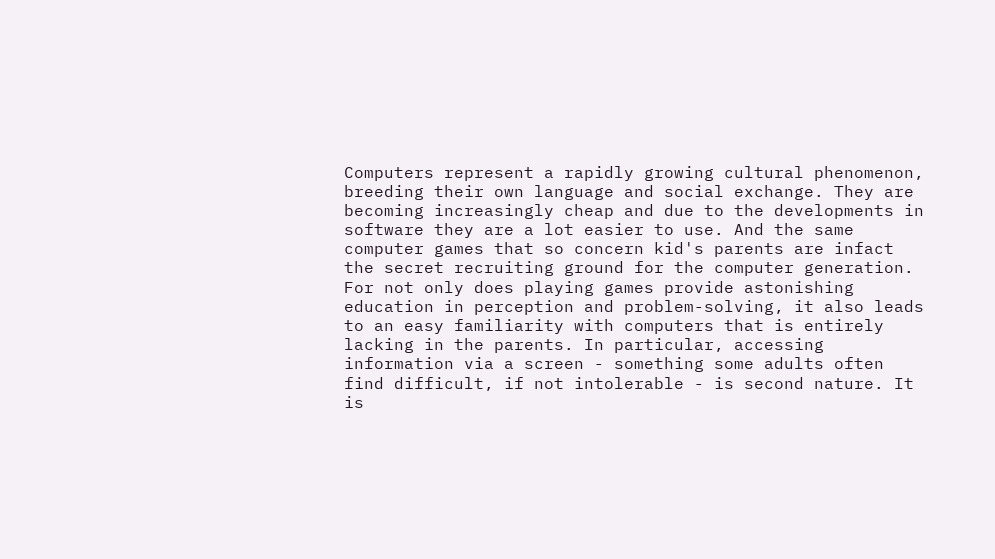Computers represent a rapidly growing cultural phenomenon, breeding their own language and social exchange. They are becoming increasingly cheap and due to the developments in software they are a lot easier to use. And the same computer games that so concern kid's parents are infact the secret recruiting ground for the computer generation. For not only does playing games provide astonishing education in perception and problem-solving, it also leads to an easy familiarity with computers that is entirely lacking in the parents. In particular, accessing information via a screen - something some adults often find difficult, if not intolerable - is second nature. It is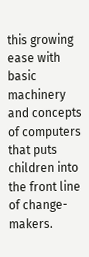this growing ease with basic machinery and concepts of computers that puts children into the front line of change-makers.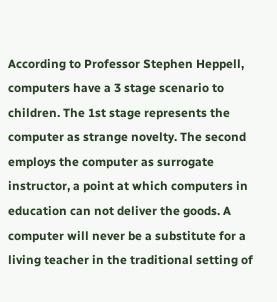According to Professor Stephen Heppell, computers have a 3 stage scenario to children. The 1st stage represents the computer as strange novelty. The second employs the computer as surrogate instructor, a point at which computers in education can not deliver the goods. A computer will never be a substitute for a living teacher in the traditional setting of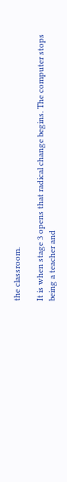the classroom.

It is when stage 3 opens that radical change begins. The computer stops being a teacher and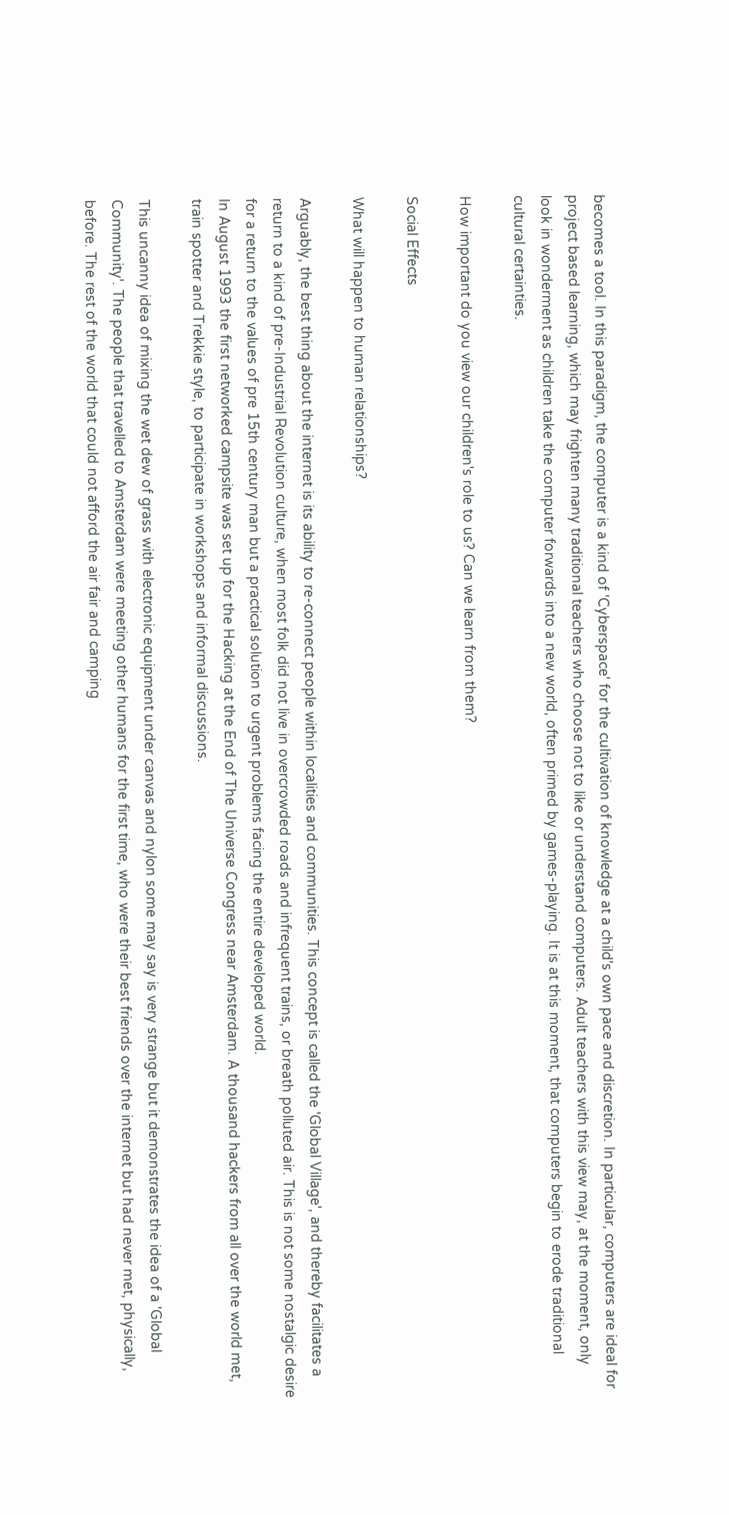becomes a tool. In this paradigm, the computer is a kind of 'Cyberspace' for the cultivation of knowledge at a child's own pace and discretion. In particular, computers are ideal for project based learning, which may frighten many traditional teachers who choose not to like or understand computers. Adult teachers with this view may, at the moment, only look in wonderment as children take the computer forwards into a new world, often primed by games-playing. It is at this moment, that computers begin to erode traditional cultural certainties.

How important do you view our children's role to us? Can we learn from them?

Social Effects

What will happen to human relationships?

Arguably, the best thing about the internet is its ability to re-connect people within localities and communities. This concept is called the 'Global Village', and thereby facilitates a return to a kind of pre-Industrial Revolution culture, when most folk did not live in overcrowded roads and infrequent trains, or breath polluted air. This is not some nostalgic desire for a return to the values of pre 15th century man but a practical solution to urgent problems facing the entire developed world.
In August 1993 the first networked campsite was set up for the Hacking at the End of The Universe Congress near Amsterdam. A thousand hackers from all over the world met, train spotter and Trekkie style, to participate in workshops and informal discussions.

This uncanny idea of mixing the wet dew of grass with electronic equipment under canvas and nylon some may say is very strange but it demonstrates the idea of a 'Global Community'. The people that travelled to Amsterdam were meeting other humans for the first time, who were their best friends over the internet but had never met, physically, before. The rest of the world that could not afford the air fair and camping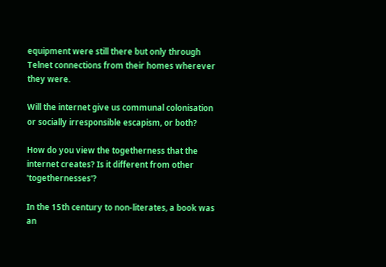equipment were still there but only through Telnet connections from their homes wherever they were.

Will the internet give us communal colonisation or socially irresponsible escapism, or both?

How do you view the togetherness that the internet creates? Is it different from other 'togethernesses'?

In the 15th century to non-literates, a book was an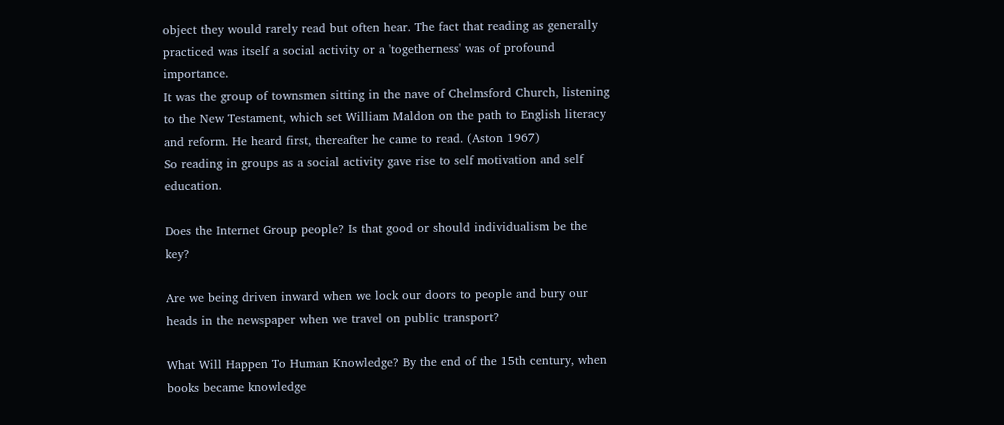object they would rarely read but often hear. The fact that reading as generally practiced was itself a social activity or a 'togetherness' was of profound importance.
It was the group of townsmen sitting in the nave of Chelmsford Church, listening to the New Testament, which set William Maldon on the path to English literacy and reform. He heard first, thereafter he came to read. (Aston 1967)
So reading in groups as a social activity gave rise to self motivation and self education.

Does the Internet Group people? Is that good or should individualism be the key?

Are we being driven inward when we lock our doors to people and bury our heads in the newspaper when we travel on public transport?

What Will Happen To Human Knowledge? By the end of the 15th century, when books became knowledge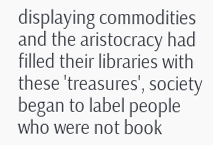displaying commodities and the aristocracy had filled their libraries with these 'treasures', society began to label people who were not book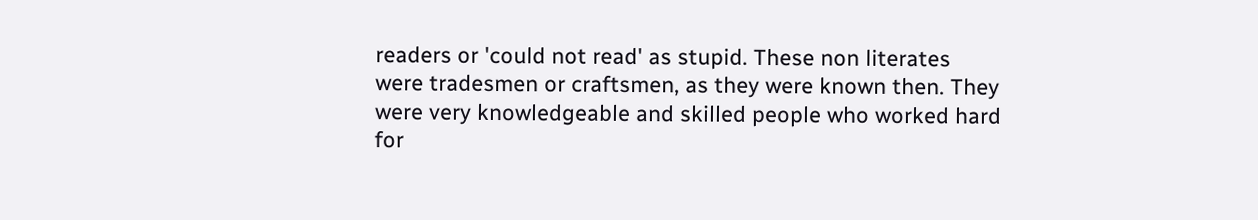readers or 'could not read' as stupid. These non literates were tradesmen or craftsmen, as they were known then. They were very knowledgeable and skilled people who worked hard for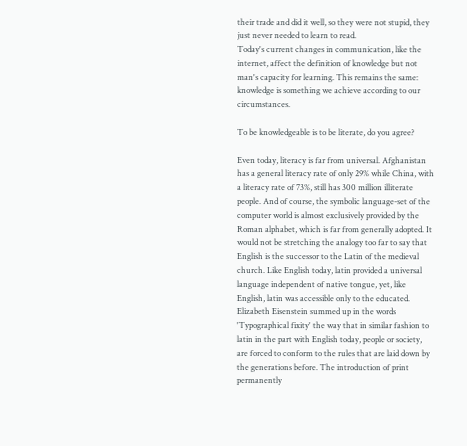their trade and did it well, so they were not stupid, they just never needed to learn to read.
Today's current changes in communication, like the internet, affect the definition of knowledge but not man's capacity for learning. This remains the same: knowledge is something we achieve according to our circumstances.

To be knowledgeable is to be literate, do you agree?

Even today, literacy is far from universal. Afghanistan has a general literacy rate of only 29% while China, with a literacy rate of 73%, still has 300 million illiterate people. And of course, the symbolic language-set of the computer world is almost exclusively provided by the Roman alphabet, which is far from generally adopted. It would not be stretching the analogy too far to say that English is the successor to the Latin of the medieval church. Like English today, latin provided a universal language independent of native tongue, yet, like English, latin was accessible only to the educated.
Elizabeth Eisenstein summed up in the words 'Typographical fixity' the way that in similar fashion to latin in the part with English today, people or society, are forced to conform to the rules that are laid down by the generations before. The introduction of print permanently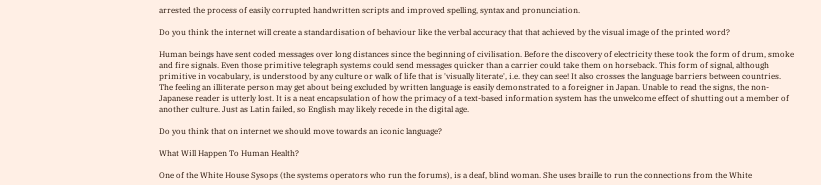arrested the process of easily corrupted handwritten scripts and improved spelling, syntax and pronunciation.

Do you think the internet will create a standardisation of behaviour like the verbal accuracy that that achieved by the visual image of the printed word?

Human beings have sent coded messages over long distances since the beginning of civilisation. Before the discovery of electricity these took the form of drum, smoke and fire signals. Even those primitive telegraph systems could send messages quicker than a carrier could take them on horseback. This form of signal, although primitive in vocabulary, is understood by any culture or walk of life that is 'visually literate', i.e. they can see! It also crosses the language barriers between countries.
The feeling an illiterate person may get about being excluded by written language is easily demonstrated to a foreigner in Japan. Unable to read the signs, the non-Japanese reader is utterly lost. It is a neat encapsulation of how the primacy of a text-based information system has the unwelcome effect of shutting out a member of another culture. Just as Latin failed, so English may likely recede in the digital age.

Do you think that on internet we should move towards an iconic language?

What Will Happen To Human Health?

One of the White House Sysops (the systems operators who run the forums), is a deaf, blind woman. She uses braille to run the connections from the White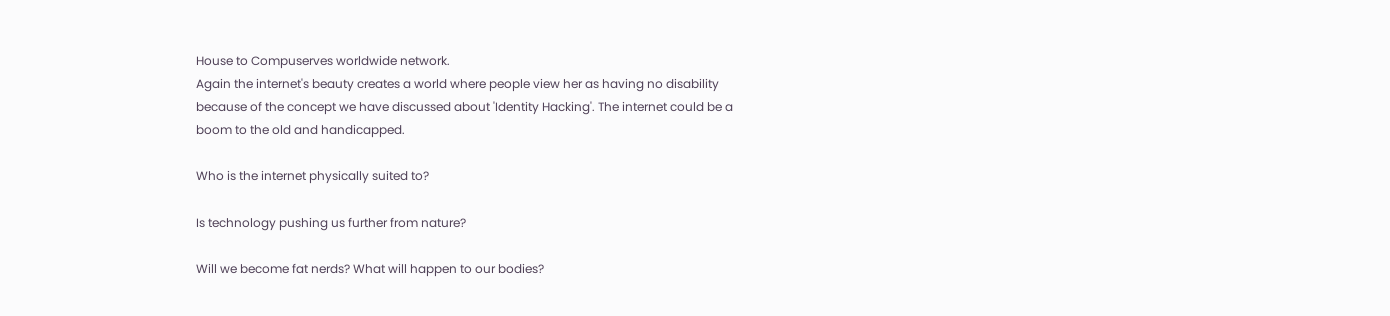House to Compuserves worldwide network.
Again the internet's beauty creates a world where people view her as having no disability because of the concept we have discussed about 'Identity Hacking'. The internet could be a boom to the old and handicapped.

Who is the internet physically suited to?

Is technology pushing us further from nature?

Will we become fat nerds? What will happen to our bodies?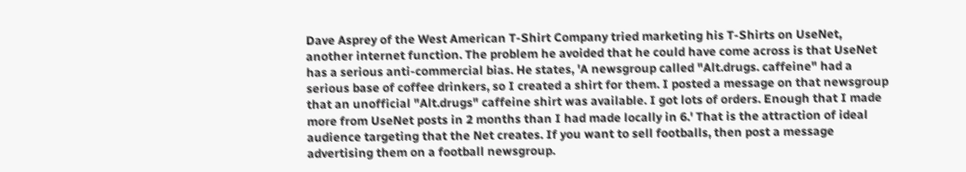Dave Asprey of the West American T-Shirt Company tried marketing his T-Shirts on UseNet, another internet function. The problem he avoided that he could have come across is that UseNet has a serious anti-commercial bias. He states, 'A newsgroup called "Alt.drugs. caffeine" had a serious base of coffee drinkers, so I created a shirt for them. I posted a message on that newsgroup that an unofficial "Alt.drugs" caffeine shirt was available. I got lots of orders. Enough that I made more from UseNet posts in 2 months than I had made locally in 6.' That is the attraction of ideal audience targeting that the Net creates. If you want to sell footballs, then post a message advertising them on a football newsgroup.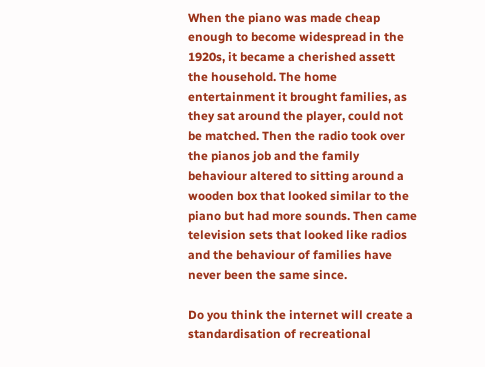When the piano was made cheap enough to become widespread in the 1920s, it became a cherished assett the household. The home entertainment it brought families, as they sat around the player, could not be matched. Then the radio took over the pianos job and the family behaviour altered to sitting around a wooden box that looked similar to the piano but had more sounds. Then came television sets that looked like radios and the behaviour of families have never been the same since.

Do you think the internet will create a standardisation of recreational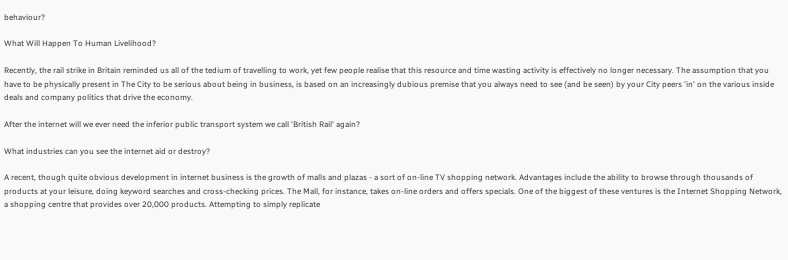behaviour?

What Will Happen To Human Livelihood?

Recently, the rail strike in Britain reminded us all of the tedium of travelling to work, yet few people realise that this resource and time wasting activity is effectively no longer necessary. The assumption that you have to be physically present in The City to be serious about being in business, is based on an increasingly dubious premise that you always need to see (and be seen) by your City peers 'in' on the various inside deals and company politics that drive the economy.

After the internet will we ever need the inferior public transport system we call 'British Rail' again?

What industries can you see the internet aid or destroy?

A recent, though quite obvious development in internet business is the growth of malls and plazas - a sort of on-line TV shopping network. Advantages include the ability to browse through thousands of products at your leisure, doing keyword searches and cross-checking prices. The Mall, for instance, takes on-line orders and offers specials. One of the biggest of these ventures is the Internet Shopping Network, a shopping centre that provides over 20,000 products. Attempting to simply replicate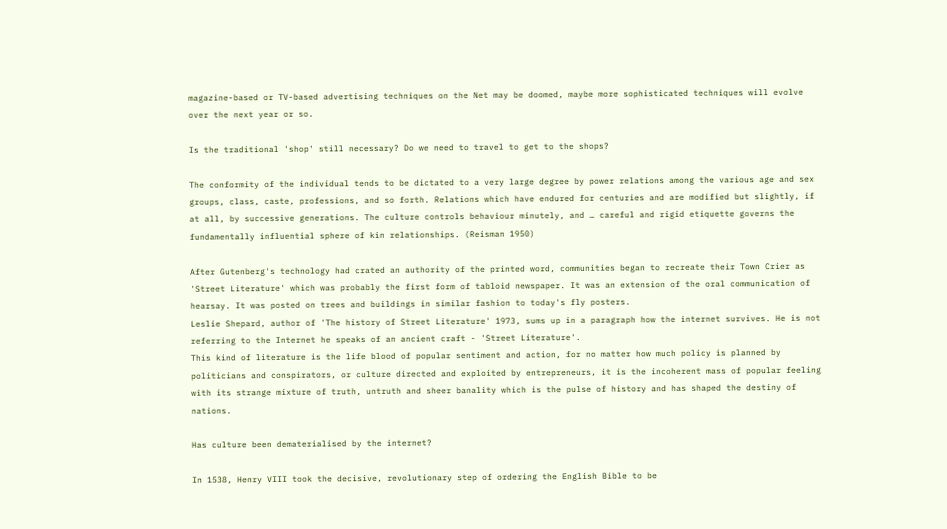magazine-based or TV-based advertising techniques on the Net may be doomed, maybe more sophisticated techniques will evolve over the next year or so.

Is the traditional 'shop' still necessary? Do we need to travel to get to the shops?

The conformity of the individual tends to be dictated to a very large degree by power relations among the various age and sex groups, class, caste, professions, and so forth. Relations which have endured for centuries and are modified but slightly, if at all, by successive generations. The culture controls behaviour minutely, and … careful and rigid etiquette governs the fundamentally influential sphere of kin relationships. (Reisman 1950)

After Gutenberg's technology had crated an authority of the printed word, communities began to recreate their Town Crier as 'Street Literature' which was probably the first form of tabloid newspaper. It was an extension of the oral communication of hearsay. It was posted on trees and buildings in similar fashion to today's fly posters.
Leslie Shepard, author of 'The history of Street Literature' 1973, sums up in a paragraph how the internet survives. He is not referring to the Internet he speaks of an ancient craft - 'Street Literature'.
This kind of literature is the life blood of popular sentiment and action, for no matter how much policy is planned by politicians and conspirators, or culture directed and exploited by entrepreneurs, it is the incoherent mass of popular feeling with its strange mixture of truth, untruth and sheer banality which is the pulse of history and has shaped the destiny of nations.

Has culture been dematerialised by the internet?

In 1538, Henry VIII took the decisive, revolutionary step of ordering the English Bible to be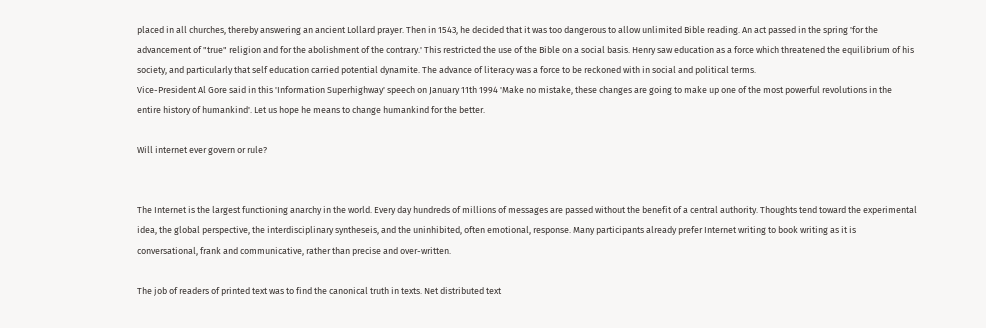placed in all churches, thereby answering an ancient Lollard prayer. Then in 1543, he decided that it was too dangerous to allow unlimited Bible reading. An act passed in the spring 'for the advancement of "true" religion and for the abolishment of the contrary.' This restricted the use of the Bible on a social basis. Henry saw education as a force which threatened the equilibrium of his society, and particularly that self education carried potential dynamite. The advance of literacy was a force to be reckoned with in social and political terms.
Vice-President Al Gore said in this 'Information Superhighway' speech on January 11th 1994 'Make no mistake, these changes are going to make up one of the most powerful revolutions in the entire history of humankind'. Let us hope he means to change humankind for the better.

Will internet ever govern or rule?


The Internet is the largest functioning anarchy in the world. Every day hundreds of millions of messages are passed without the benefit of a central authority. Thoughts tend toward the experimental idea, the global perspective, the interdisciplinary syntheseis, and the uninhibited, often emotional, response. Many participants already prefer Internet writing to book writing as it is conversational, frank and communicative, rather than precise and over-written.

The job of readers of printed text was to find the canonical truth in texts. Net distributed text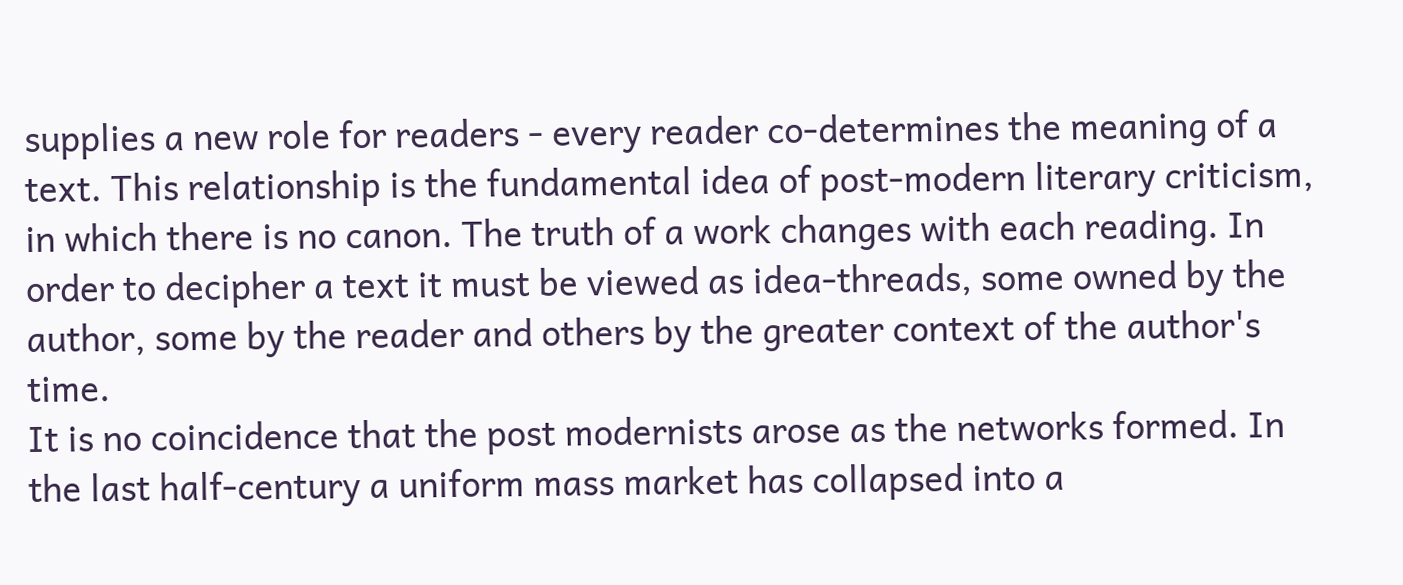supplies a new role for readers - every reader co-determines the meaning of a text. This relationship is the fundamental idea of post-modern literary criticism, in which there is no canon. The truth of a work changes with each reading. In order to decipher a text it must be viewed as idea-threads, some owned by the author, some by the reader and others by the greater context of the author's time.
It is no coincidence that the post modernists arose as the networks formed. In the last half-century a uniform mass market has collapsed into a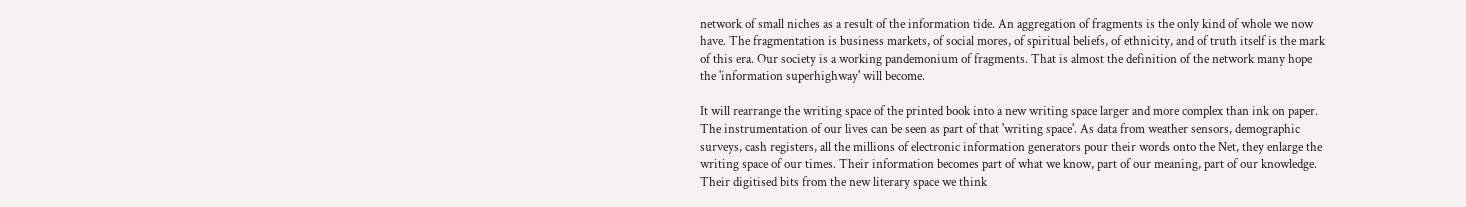network of small niches as a result of the information tide. An aggregation of fragments is the only kind of whole we now have. The fragmentation is business markets, of social mores, of spiritual beliefs, of ethnicity, and of truth itself is the mark of this era. Our society is a working pandemonium of fragments. That is almost the definition of the network many hope the 'information superhighway' will become.

It will rearrange the writing space of the printed book into a new writing space larger and more complex than ink on paper. The instrumentation of our lives can be seen as part of that 'writing space'. As data from weather sensors, demographic surveys, cash registers, all the millions of electronic information generators pour their words onto the Net, they enlarge the writing space of our times. Their information becomes part of what we know, part of our meaning, part of our knowledge. Their digitised bits from the new literary space we think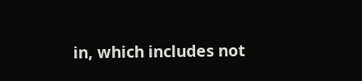in, which includes not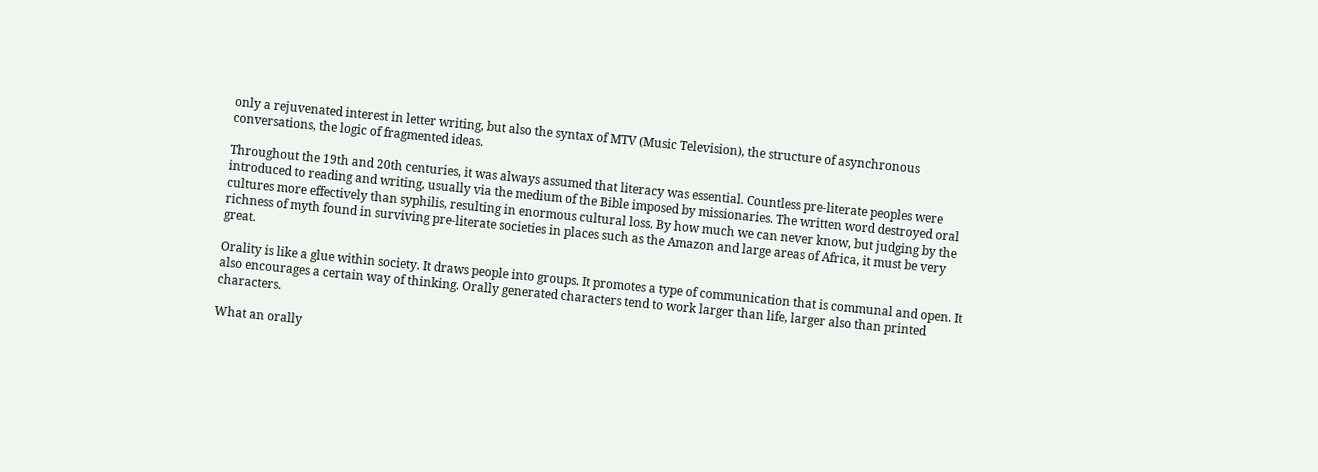only a rejuvenated interest in letter writing, but also the syntax of MTV (Music Television), the structure of asynchronous conversations, the logic of fragmented ideas.

Throughout the 19th and 20th centuries, it was always assumed that literacy was essential. Countless pre-literate peoples were introduced to reading and writing, usually via the medium of the Bible imposed by missionaries. The written word destroyed oral cultures more effectively than syphilis, resulting in enormous cultural loss. By how much we can never know, but judging by the richness of myth found in surviving pre-literate societies in places such as the Amazon and large areas of Africa, it must be very great.

Orality is like a glue within society. It draws people into groups. It promotes a type of communication that is communal and open. It also encourages a certain way of thinking. Orally generated characters tend to work larger than life, larger also than printed characters.

What an orally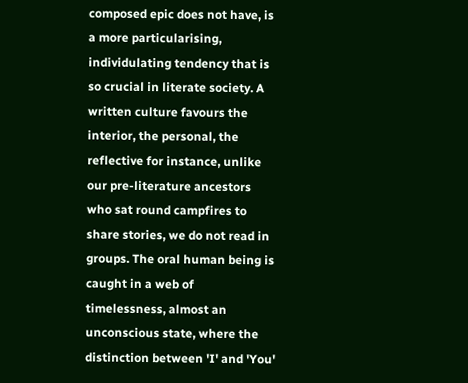composed epic does not have, is a more particularising, individulating tendency that is so crucial in literate society. A written culture favours the interior, the personal, the reflective for instance, unlike our pre-literature ancestors who sat round campfires to share stories, we do not read in groups. The oral human being is caught in a web of timelessness, almost an unconscious state, where the distinction between 'I' and 'You'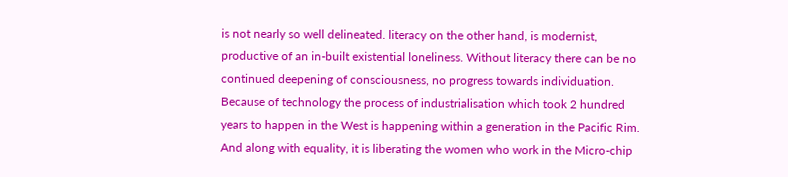is not nearly so well delineated. literacy on the other hand, is modernist, productive of an in-built existential loneliness. Without literacy there can be no continued deepening of consciousness, no progress towards individuation. Because of technology the process of industrialisation which took 2 hundred years to happen in the West is happening within a generation in the Pacific Rim. And along with equality, it is liberating the women who work in the Micro-chip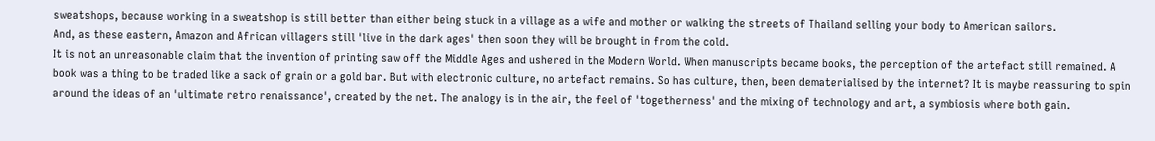sweatshops, because working in a sweatshop is still better than either being stuck in a village as a wife and mother or walking the streets of Thailand selling your body to American sailors.
And, as these eastern, Amazon and African villagers still 'live in the dark ages' then soon they will be brought in from the cold.
It is not an unreasonable claim that the invention of printing saw off the Middle Ages and ushered in the Modern World. When manuscripts became books, the perception of the artefact still remained. A book was a thing to be traded like a sack of grain or a gold bar. But with electronic culture, no artefact remains. So has culture, then, been dematerialised by the internet? It is maybe reassuring to spin around the ideas of an 'ultimate retro renaissance', created by the net. The analogy is in the air, the feel of 'togetherness' and the mixing of technology and art, a symbiosis where both gain.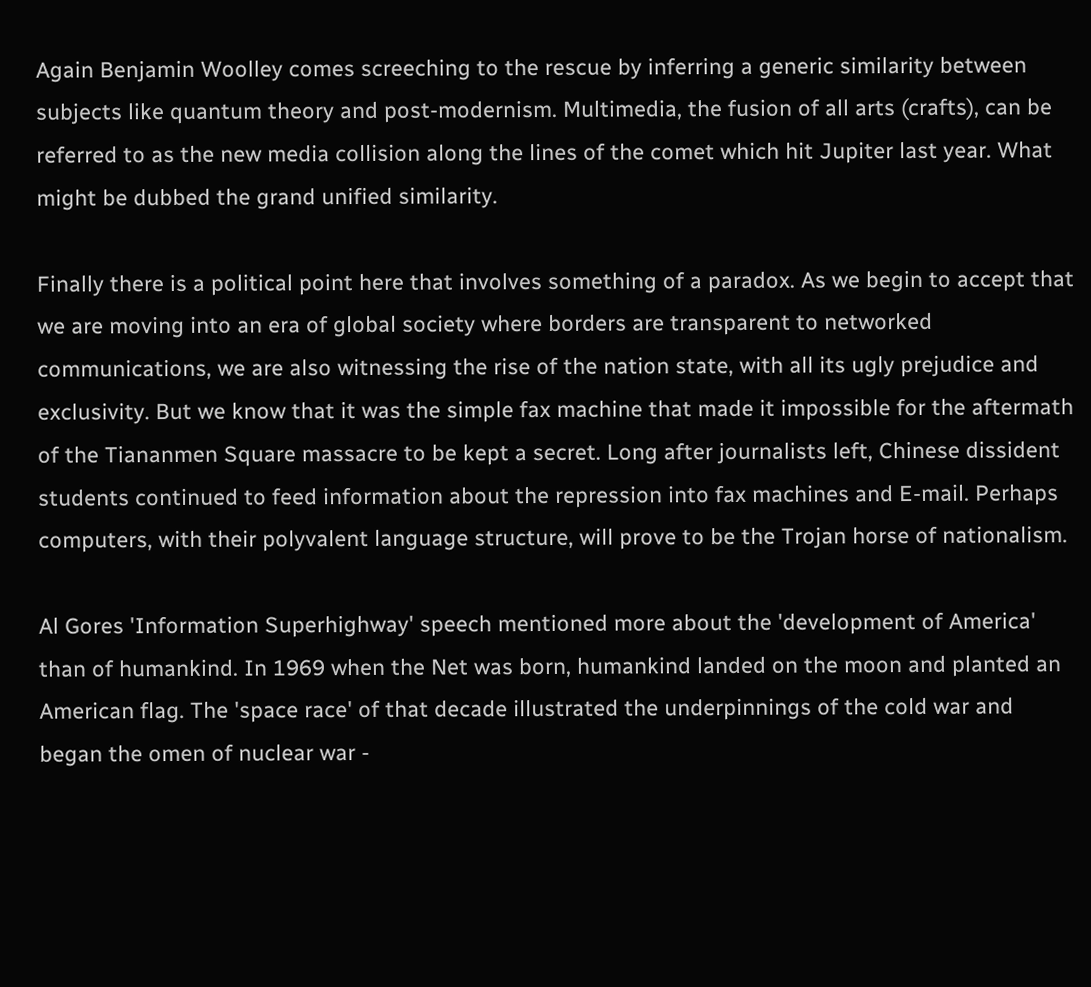Again Benjamin Woolley comes screeching to the rescue by inferring a generic similarity between subjects like quantum theory and post-modernism. Multimedia, the fusion of all arts (crafts), can be referred to as the new media collision along the lines of the comet which hit Jupiter last year. What might be dubbed the grand unified similarity.

Finally there is a political point here that involves something of a paradox. As we begin to accept that we are moving into an era of global society where borders are transparent to networked communications, we are also witnessing the rise of the nation state, with all its ugly prejudice and exclusivity. But we know that it was the simple fax machine that made it impossible for the aftermath of the Tiananmen Square massacre to be kept a secret. Long after journalists left, Chinese dissident students continued to feed information about the repression into fax machines and E-mail. Perhaps computers, with their polyvalent language structure, will prove to be the Trojan horse of nationalism.

Al Gores 'Information Superhighway' speech mentioned more about the 'development of America' than of humankind. In 1969 when the Net was born, humankind landed on the moon and planted an American flag. The 'space race' of that decade illustrated the underpinnings of the cold war and began the omen of nuclear war -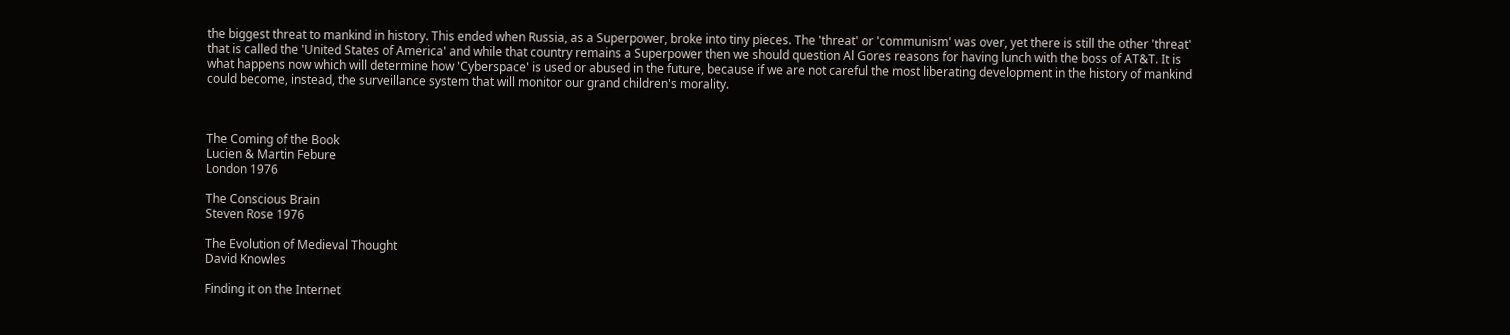the biggest threat to mankind in history. This ended when Russia, as a Superpower, broke into tiny pieces. The 'threat' or 'communism' was over, yet there is still the other 'threat' that is called the 'United States of America' and while that country remains a Superpower then we should question Al Gores reasons for having lunch with the boss of AT&T. It is what happens now which will determine how 'Cyberspace' is used or abused in the future, because if we are not careful the most liberating development in the history of mankind could become, instead, the surveillance system that will monitor our grand children's morality.



The Coming of the Book
Lucien & Martin Febure
London 1976

The Conscious Brain
Steven Rose 1976

The Evolution of Medieval Thought
David Knowles

Finding it on the Internet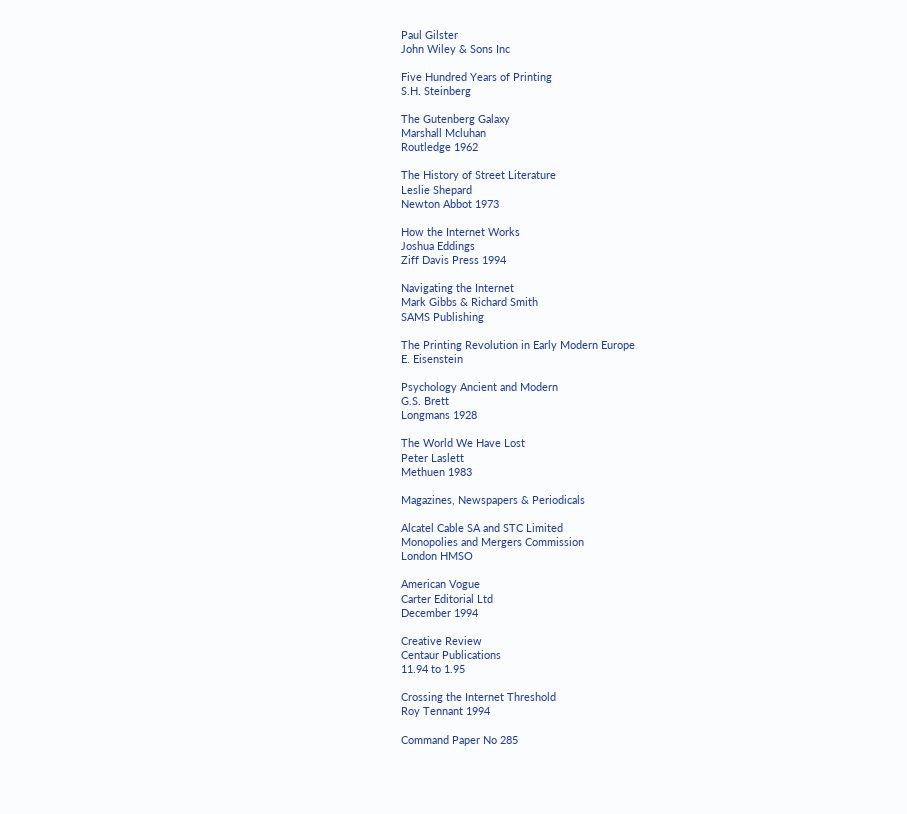Paul Gilster
John Wiley & Sons Inc

Five Hundred Years of Printing
S.H. Steinberg

The Gutenberg Galaxy
Marshall Mcluhan
Routledge 1962

The History of Street Literature
Leslie Shepard
Newton Abbot 1973

How the Internet Works
Joshua Eddings
Ziff Davis Press 1994

Navigating the Internet
Mark Gibbs & Richard Smith
SAMS Publishing

The Printing Revolution in Early Modern Europe
E. Eisenstein

Psychology Ancient and Modern
G.S. Brett
Longmans 1928

The World We Have Lost
Peter Laslett
Methuen 1983

Magazines, Newspapers & Periodicals

Alcatel Cable SA and STC Limited
Monopolies and Mergers Commission
London HMSO

American Vogue
Carter Editorial Ltd
December 1994

Creative Review
Centaur Publications
11.94 to 1.95

Crossing the Internet Threshold
Roy Tennant 1994

Command Paper No 285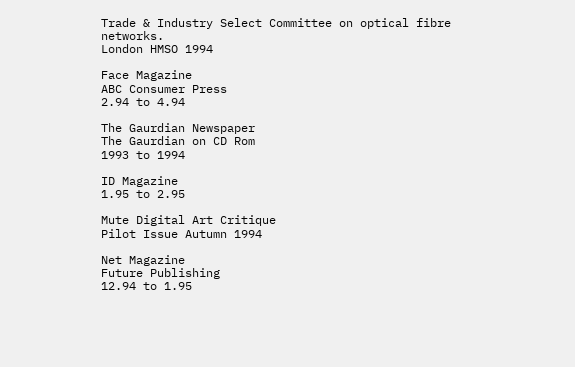Trade & Industry Select Committee on optical fibre networks.
London HMSO 1994

Face Magazine
ABC Consumer Press
2.94 to 4.94

The Gaurdian Newspaper
The Gaurdian on CD Rom
1993 to 1994

ID Magazine
1.95 to 2.95

Mute Digital Art Critique
Pilot Issue Autumn 1994

Net Magazine
Future Publishing
12.94 to 1.95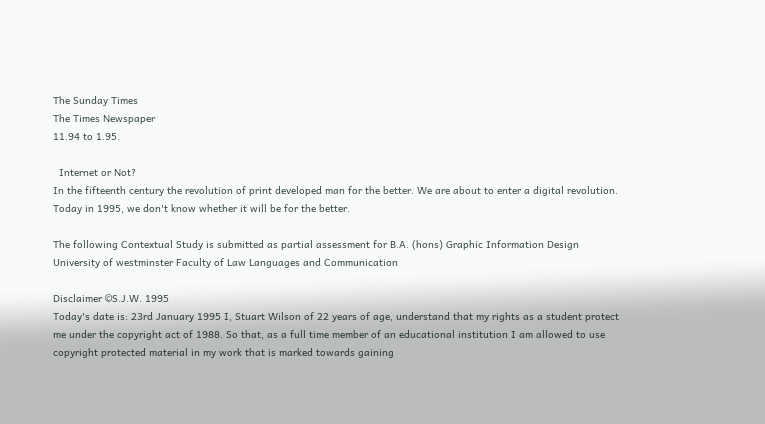The Sunday Times
The Times Newspaper
11.94 to 1.95.

  Internet or Not?
In the fifteenth century the revolution of print developed man for the better. We are about to enter a digital revolution. Today in 1995, we don't know whether it will be for the better.

The following Contextual Study is submitted as partial assessment for B.A. (hons) Graphic Information Design University of westminster Faculty of Law Languages and Communication

Disclaimer ©S.J.W. 1995
Today's date is: 23rd January 1995 I, Stuart Wilson of 22 years of age, understand that my rights as a student protect me under the copyright act of 1988. So that, as a full time member of an educational institution I am allowed to use copyright protected material in my work that is marked towards gaining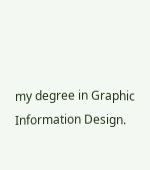my degree in Graphic Information Design.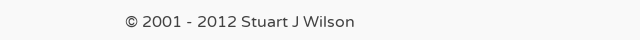© 2001 - 2012 Stuart J Wilson